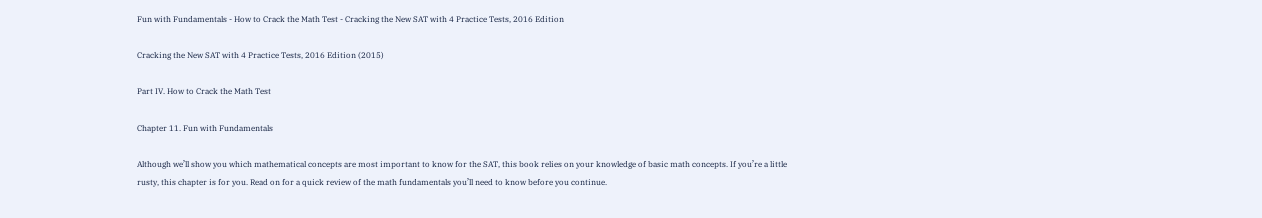Fun with Fundamentals - How to Crack the Math Test - Cracking the New SAT with 4 Practice Tests, 2016 Edition

Cracking the New SAT with 4 Practice Tests, 2016 Edition (2015)

Part IV. How to Crack the Math Test

Chapter 11. Fun with Fundamentals

Although we’ll show you which mathematical concepts are most important to know for the SAT, this book relies on your knowledge of basic math concepts. If you’re a little rusty, this chapter is for you. Read on for a quick review of the math fundamentals you’ll need to know before you continue.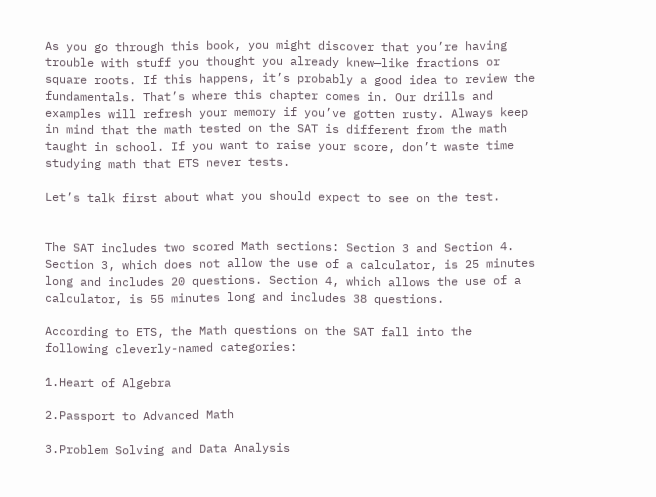As you go through this book, you might discover that you’re having trouble with stuff you thought you already knew—like fractions or square roots. If this happens, it’s probably a good idea to review the fundamentals. That’s where this chapter comes in. Our drills and examples will refresh your memory if you’ve gotten rusty. Always keep in mind that the math tested on the SAT is different from the math taught in school. If you want to raise your score, don’t waste time studying math that ETS never tests.

Let’s talk first about what you should expect to see on the test.


The SAT includes two scored Math sections: Section 3 and Section 4. Section 3, which does not allow the use of a calculator, is 25 minutes long and includes 20 questions. Section 4, which allows the use of a calculator, is 55 minutes long and includes 38 questions.

According to ETS, the Math questions on the SAT fall into the following cleverly-named categories:

1.Heart of Algebra

2.Passport to Advanced Math

3.Problem Solving and Data Analysis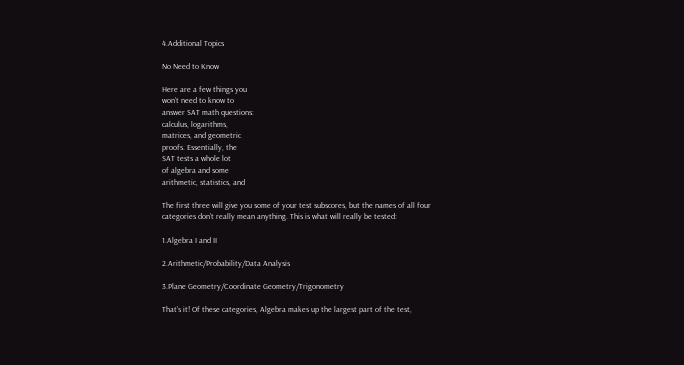4.Additional Topics

No Need to Know

Here are a few things you
won’t need to know to
answer SAT math questions:
calculus, logarithms,
matrices, and geometric
proofs. Essentially, the
SAT tests a whole lot
of algebra and some
arithmetic, statistics, and

The first three will give you some of your test subscores, but the names of all four categories don’t really mean anything. This is what will really be tested:

1.Algebra I and II

2.Arithmetic/Probability/Data Analysis

3.Plane Geometry/Coordinate Geometry/Trigonometry

That’s it! Of these categories, Algebra makes up the largest part of the test,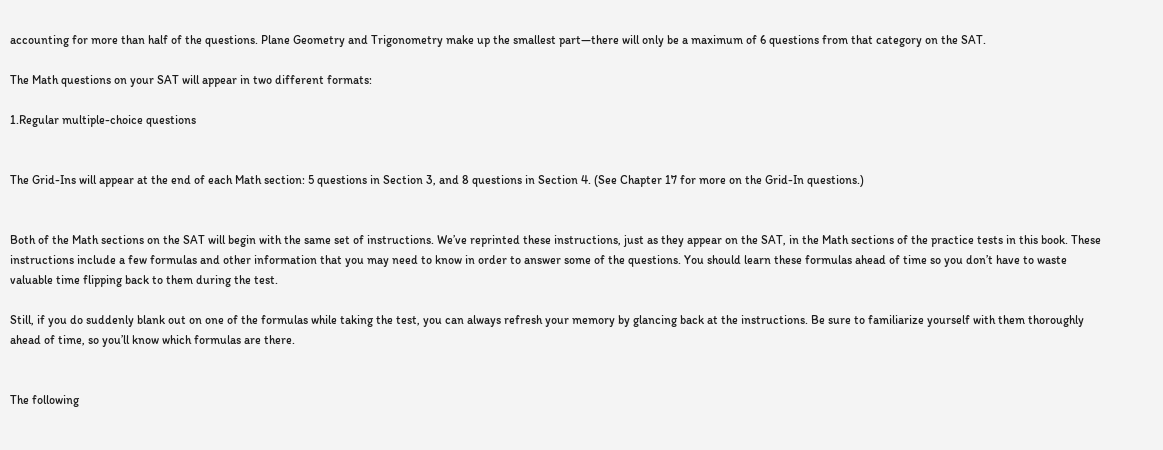accounting for more than half of the questions. Plane Geometry and Trigonometry make up the smallest part—there will only be a maximum of 6 questions from that category on the SAT.

The Math questions on your SAT will appear in two different formats:

1.Regular multiple-choice questions


The Grid-Ins will appear at the end of each Math section: 5 questions in Section 3, and 8 questions in Section 4. (See Chapter 17 for more on the Grid-In questions.)


Both of the Math sections on the SAT will begin with the same set of instructions. We’ve reprinted these instructions, just as they appear on the SAT, in the Math sections of the practice tests in this book. These instructions include a few formulas and other information that you may need to know in order to answer some of the questions. You should learn these formulas ahead of time so you don’t have to waste valuable time flipping back to them during the test.

Still, if you do suddenly blank out on one of the formulas while taking the test, you can always refresh your memory by glancing back at the instructions. Be sure to familiarize yourself with them thoroughly ahead of time, so you’ll know which formulas are there.


The following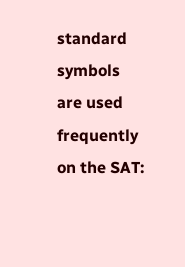standard symbols are used frequently on the SAT: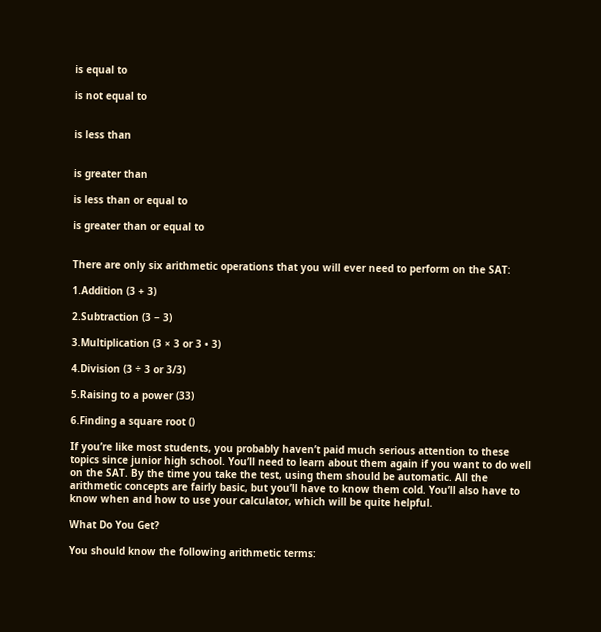is equal to

is not equal to


is less than


is greater than

is less than or equal to

is greater than or equal to


There are only six arithmetic operations that you will ever need to perform on the SAT:

1.Addition (3 + 3)

2.Subtraction (3 − 3)

3.Multiplication (3 × 3 or 3 • 3)

4.Division (3 ÷ 3 or 3/3)

5.Raising to a power (33)

6.Finding a square root ()

If you’re like most students, you probably haven’t paid much serious attention to these topics since junior high school. You’ll need to learn about them again if you want to do well on the SAT. By the time you take the test, using them should be automatic. All the arithmetic concepts are fairly basic, but you’ll have to know them cold. You’ll also have to know when and how to use your calculator, which will be quite helpful.

What Do You Get?

You should know the following arithmetic terms: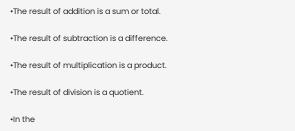•The result of addition is a sum or total.

•The result of subtraction is a difference.

•The result of multiplication is a product.

•The result of division is a quotient.

•In the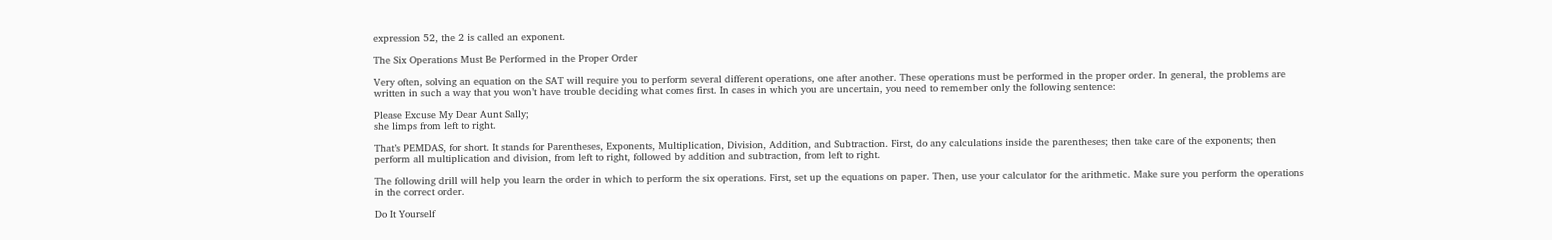expression 52, the 2 is called an exponent.

The Six Operations Must Be Performed in the Proper Order

Very often, solving an equation on the SAT will require you to perform several different operations, one after another. These operations must be performed in the proper order. In general, the problems are written in such a way that you won’t have trouble deciding what comes first. In cases in which you are uncertain, you need to remember only the following sentence:

Please Excuse My Dear Aunt Sally;
she limps from left to right.

That’s PEMDAS, for short. It stands for Parentheses, Exponents, Multiplication, Division, Addition, and Subtraction. First, do any calculations inside the parentheses; then take care of the exponents; then perform all multiplication and division, from left to right, followed by addition and subtraction, from left to right.

The following drill will help you learn the order in which to perform the six operations. First, set up the equations on paper. Then, use your calculator for the arithmetic. Make sure you perform the operations in the correct order.

Do It Yourself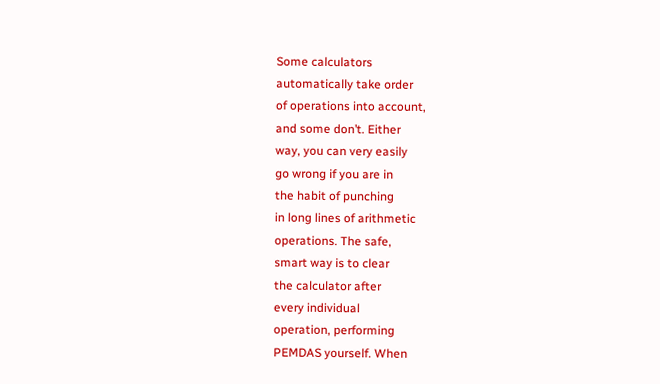Some calculators
automatically take order
of operations into account,
and some don’t. Either
way, you can very easily
go wrong if you are in
the habit of punching
in long lines of arithmetic
operations. The safe,
smart way is to clear
the calculator after
every individual
operation, performing
PEMDAS yourself. When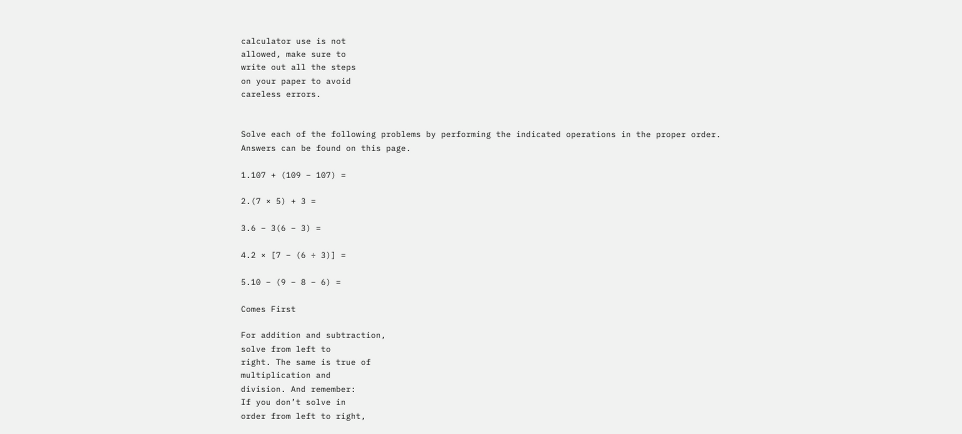calculator use is not
allowed, make sure to
write out all the steps
on your paper to avoid
careless errors.


Solve each of the following problems by performing the indicated operations in the proper order. Answers can be found on this page.

1.107 + (109 − 107) =

2.(7 × 5) + 3 =

3.6 − 3(6 − 3) =

4.2 × [7 − (6 ÷ 3)] =

5.10 − (9 − 8 − 6) =

Comes First

For addition and subtraction,
solve from left to
right. The same is true of
multiplication and
division. And remember:
If you don’t solve in
order from left to right,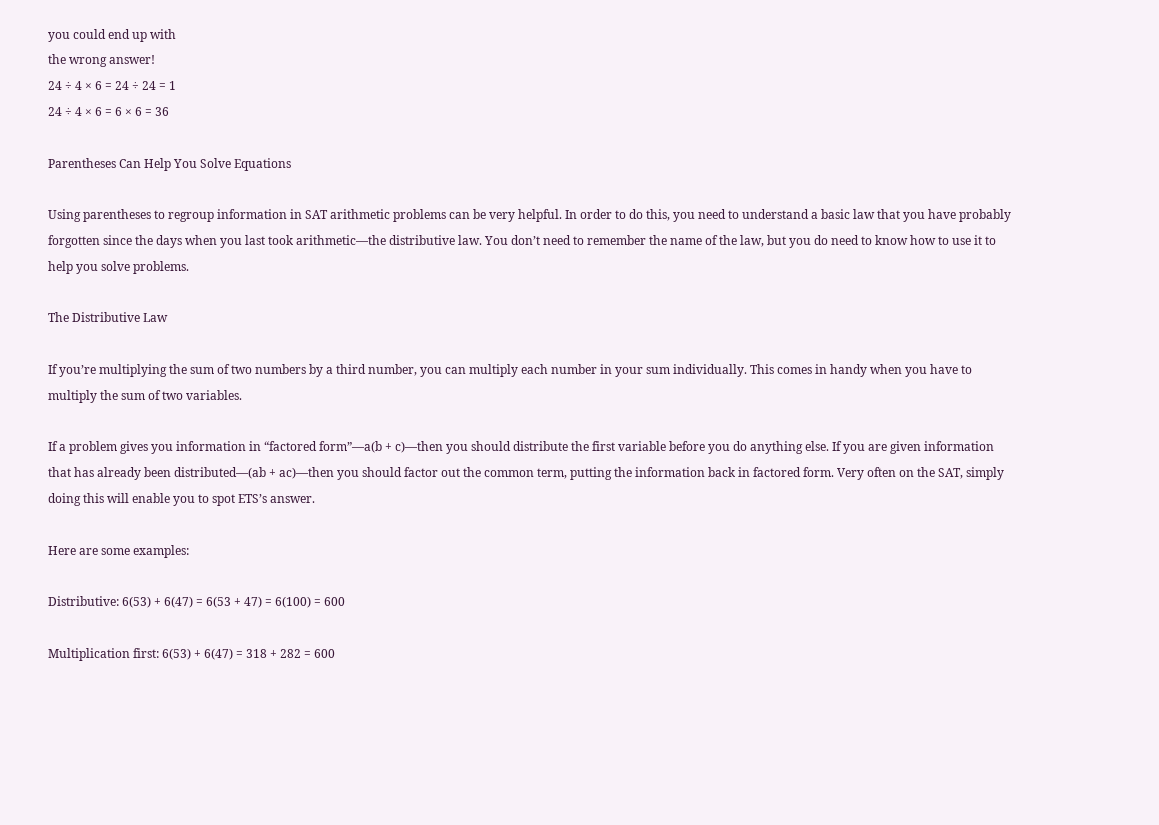you could end up with
the wrong answer!
24 ÷ 4 × 6 = 24 ÷ 24 = 1
24 ÷ 4 × 6 = 6 × 6 = 36

Parentheses Can Help You Solve Equations

Using parentheses to regroup information in SAT arithmetic problems can be very helpful. In order to do this, you need to understand a basic law that you have probably forgotten since the days when you last took arithmetic—the distributive law. You don’t need to remember the name of the law, but you do need to know how to use it to help you solve problems.

The Distributive Law

If you’re multiplying the sum of two numbers by a third number, you can multiply each number in your sum individually. This comes in handy when you have to multiply the sum of two variables.

If a problem gives you information in “factored form”—a(b + c)—then you should distribute the first variable before you do anything else. If you are given information that has already been distributed—(ab + ac)—then you should factor out the common term, putting the information back in factored form. Very often on the SAT, simply doing this will enable you to spot ETS’s answer.

Here are some examples:

Distributive: 6(53) + 6(47) = 6(53 + 47) = 6(100) = 600

Multiplication first: 6(53) + 6(47) = 318 + 282 = 600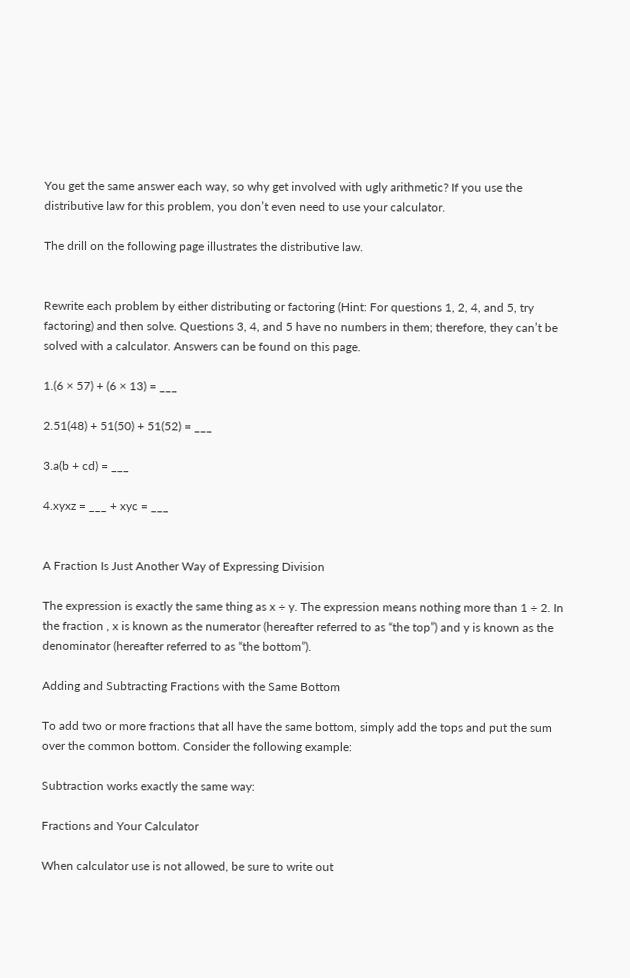You get the same answer each way, so why get involved with ugly arithmetic? If you use the distributive law for this problem, you don’t even need to use your calculator.

The drill on the following page illustrates the distributive law.


Rewrite each problem by either distributing or factoring (Hint: For questions 1, 2, 4, and 5, try factoring) and then solve. Questions 3, 4, and 5 have no numbers in them; therefore, they can’t be solved with a calculator. Answers can be found on this page.

1.(6 × 57) + (6 × 13) = ___

2.51(48) + 51(50) + 51(52) = ___

3.a(b + cd) = ___

4.xyxz = ___ + xyc = ___


A Fraction Is Just Another Way of Expressing Division

The expression is exactly the same thing as x ÷ y. The expression means nothing more than 1 ÷ 2. In the fraction , x is known as the numerator (hereafter referred to as “the top”) and y is known as the denominator (hereafter referred to as “the bottom”).

Adding and Subtracting Fractions with the Same Bottom

To add two or more fractions that all have the same bottom, simply add the tops and put the sum over the common bottom. Consider the following example:

Subtraction works exactly the same way:

Fractions and Your Calculator

When calculator use is not allowed, be sure to write out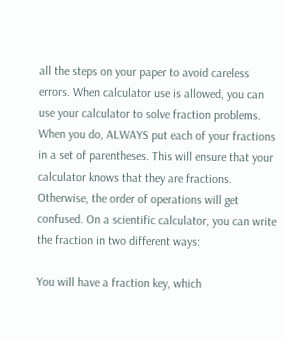all the steps on your paper to avoid careless errors. When calculator use is allowed, you can use your calculator to solve fraction problems. When you do, ALWAYS put each of your fractions in a set of parentheses. This will ensure that your calculator knows that they are fractions. Otherwise, the order of operations will get confused. On a scientific calculator, you can write the fraction in two different ways:

You will have a fraction key, which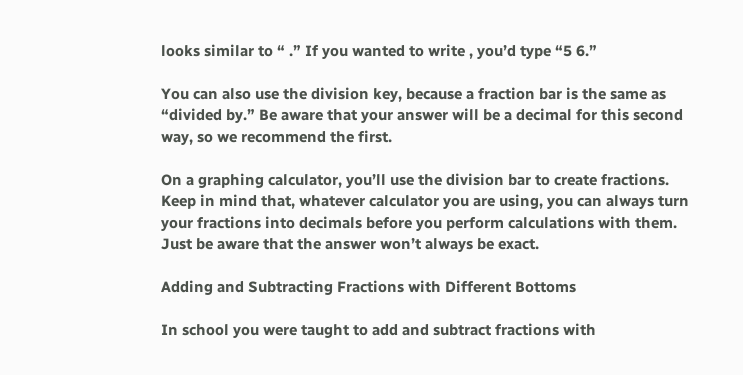looks similar to “ .” If you wanted to write , you’d type “5 6.”

You can also use the division key, because a fraction bar is the same as “divided by.” Be aware that your answer will be a decimal for this second way, so we recommend the first.

On a graphing calculator, you’ll use the division bar to create fractions. Keep in mind that, whatever calculator you are using, you can always turn your fractions into decimals before you perform calculations with them. Just be aware that the answer won’t always be exact.

Adding and Subtracting Fractions with Different Bottoms

In school you were taught to add and subtract fractions with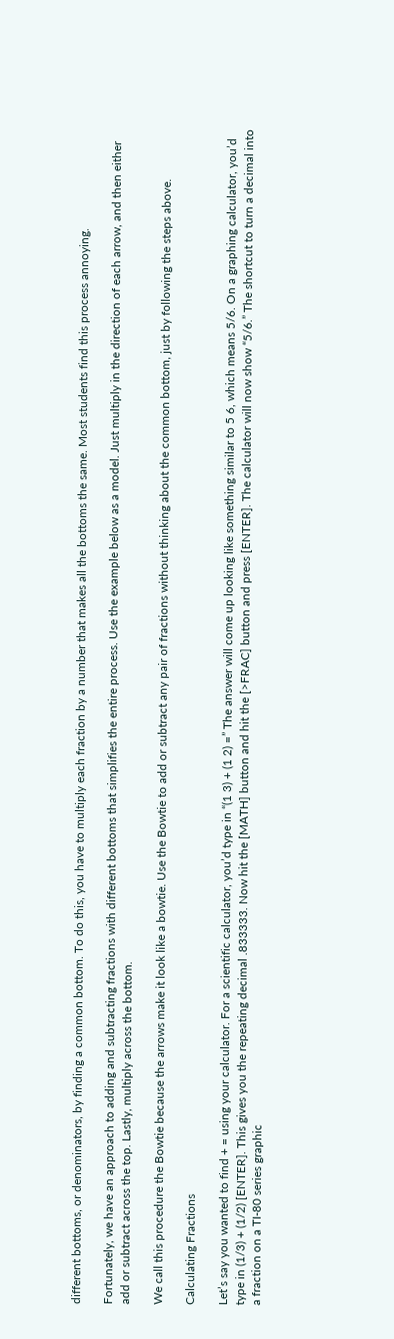different bottoms, or denominators, by finding a common bottom. To do this, you have to multiply each fraction by a number that makes all the bottoms the same. Most students find this process annoying.

Fortunately, we have an approach to adding and subtracting fractions with different bottoms that simplifies the entire process. Use the example below as a model. Just multiply in the direction of each arrow, and then either add or subtract across the top. Lastly, multiply across the bottom.

We call this procedure the Bowtie because the arrows make it look like a bowtie. Use the Bowtie to add or subtract any pair of fractions without thinking about the common bottom, just by following the steps above.

Calculating Fractions

Let’s say you wanted to find + = using your calculator. For a scientific calculator, you’d type in “(1 3) + (1 2) =” The answer will come up looking like something similar to 5 6, which means 5/6. On a graphing calculator, you’d type in (1/3) + (1/2) [ENTER]. This gives you the repeating decimal .833333. Now hit the [MATH] button and hit the [>FRAC] button and press [ENTER]. The calculator will now show “5/6.” The shortcut to turn a decimal into a fraction on a TI-80 series graphic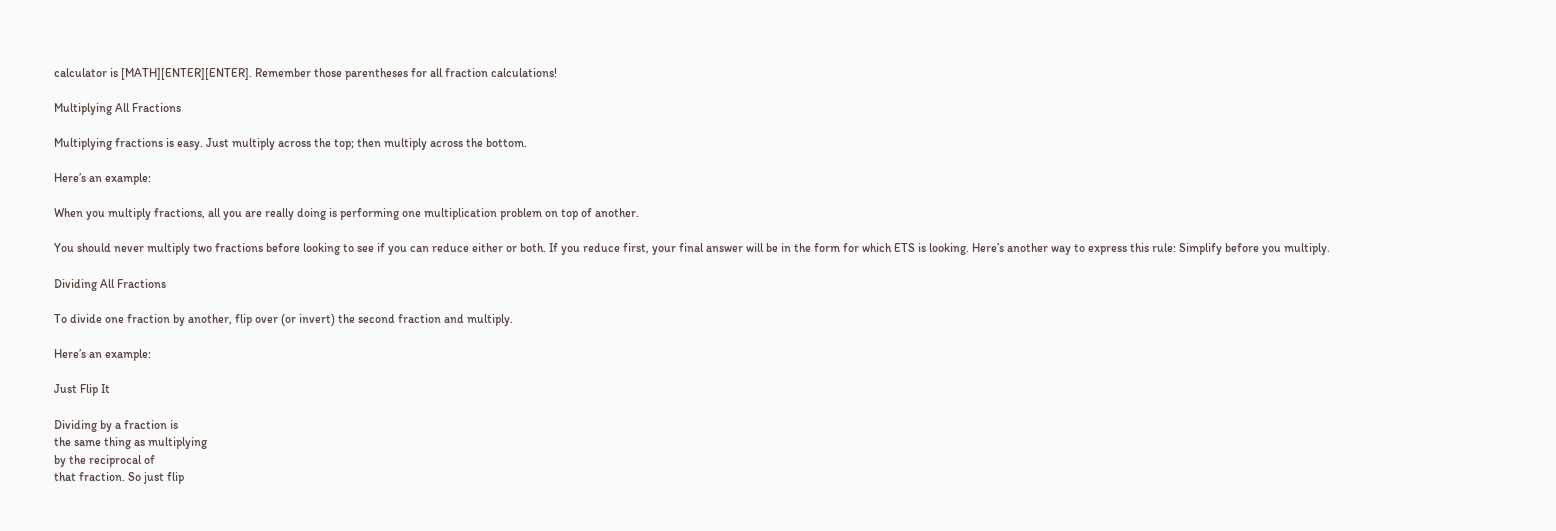calculator is [MATH][ENTER][ENTER]. Remember those parentheses for all fraction calculations!

Multiplying All Fractions

Multiplying fractions is easy. Just multiply across the top; then multiply across the bottom.

Here’s an example:

When you multiply fractions, all you are really doing is performing one multiplication problem on top of another.

You should never multiply two fractions before looking to see if you can reduce either or both. If you reduce first, your final answer will be in the form for which ETS is looking. Here’s another way to express this rule: Simplify before you multiply.

Dividing All Fractions

To divide one fraction by another, flip over (or invert) the second fraction and multiply.

Here’s an example:

Just Flip It

Dividing by a fraction is
the same thing as multiplying
by the reciprocal of
that fraction. So just flip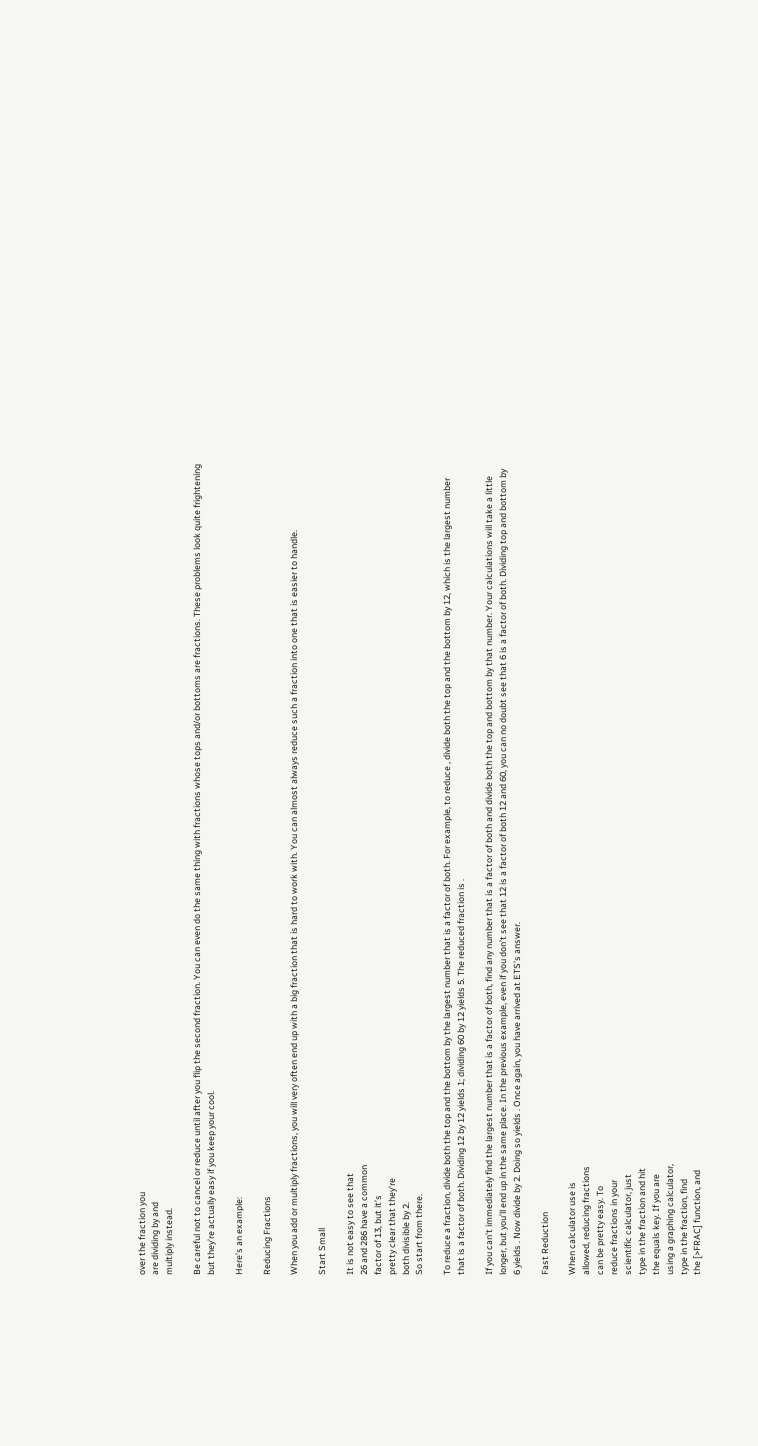over the fraction you
are dividing by and
multiply instead.

Be careful not to cancel or reduce until after you flip the second fraction. You can even do the same thing with fractions whose tops and/or bottoms are fractions. These problems look quite frightening but they’re actually easy if you keep your cool.

Here’s an example:

Reducing Fractions

When you add or multiply fractions, you will very often end up with a big fraction that is hard to work with. You can almost always reduce such a fraction into one that is easier to handle.

Start Small

It is not easy to see that
26 and 286 have a common
factor of 13, but it’s
pretty clear that they’re
both divisible by 2.
So start from there.

To reduce a fraction, divide both the top and the bottom by the largest number that is a factor of both. For example, to reduce , divide both the top and the bottom by 12, which is the largest number that is a factor of both. Dividing 12 by 12 yields 1; dividing 60 by 12 yields 5. The reduced fraction is .

If you can’t immediately find the largest number that is a factor of both, find any number that is a factor of both and divide both the top and bottom by that number. Your calculations will take a little longer, but you’ll end up in the same place. In the previous example, even if you don’t see that 12 is a factor of both 12 and 60, you can no doubt see that 6 is a factor of both. Dividing top and bottom by 6 yields . Now divide by 2. Doing so yields . Once again, you have arrived at ETS’s answer.

Fast Reduction

When calculator use is
allowed, reducing fractions
can be pretty easy. To
reduce fractions in your
scientific calculator, just
type in the fraction and hit
the equals key. If you are
using a graphing calculator,
type in the fraction, find
the [>FRAC] function, and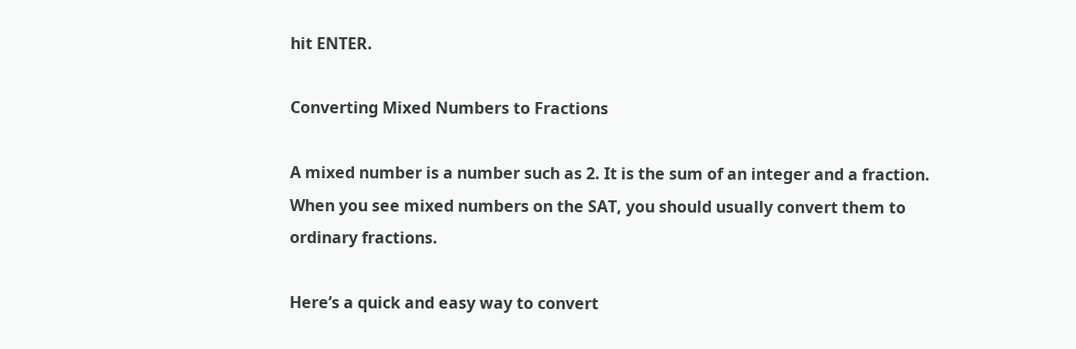hit ENTER.

Converting Mixed Numbers to Fractions

A mixed number is a number such as 2. It is the sum of an integer and a fraction. When you see mixed numbers on the SAT, you should usually convert them to ordinary fractions.

Here’s a quick and easy way to convert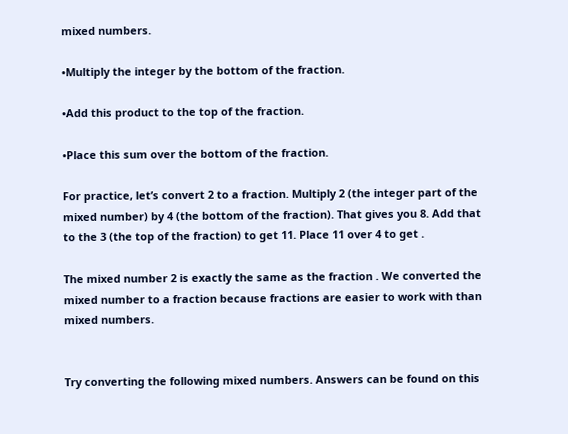mixed numbers.

•Multiply the integer by the bottom of the fraction.

•Add this product to the top of the fraction.

•Place this sum over the bottom of the fraction.

For practice, let’s convert 2 to a fraction. Multiply 2 (the integer part of the mixed number) by 4 (the bottom of the fraction). That gives you 8. Add that to the 3 (the top of the fraction) to get 11. Place 11 over 4 to get .

The mixed number 2 is exactly the same as the fraction . We converted the mixed number to a fraction because fractions are easier to work with than mixed numbers.


Try converting the following mixed numbers. Answers can be found on this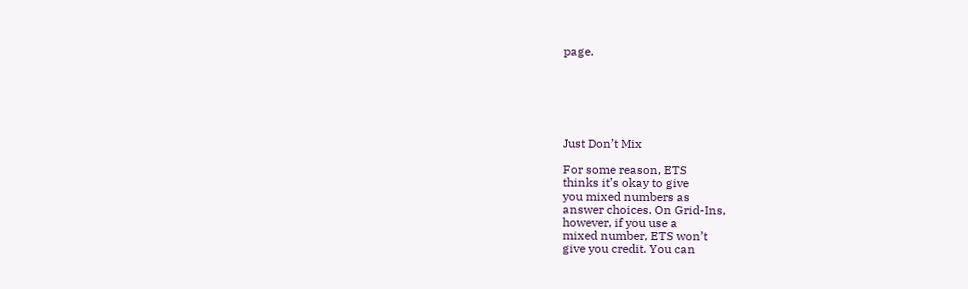page.






Just Don’t Mix

For some reason, ETS
thinks it’s okay to give
you mixed numbers as
answer choices. On Grid-Ins,
however, if you use a
mixed number, ETS won’t
give you credit. You can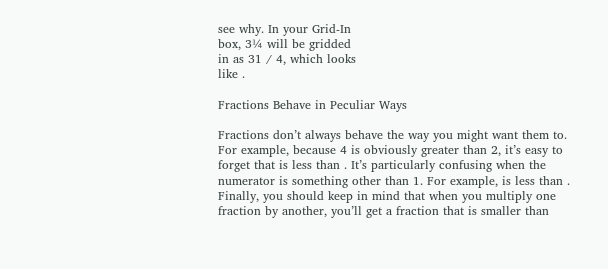see why. In your Grid-In
box, 3¼ will be gridded
in as 31 / 4, which looks
like .

Fractions Behave in Peculiar Ways

Fractions don’t always behave the way you might want them to. For example, because 4 is obviously greater than 2, it’s easy to forget that is less than . It’s particularly confusing when the numerator is something other than 1. For example, is less than . Finally, you should keep in mind that when you multiply one fraction by another, you’ll get a fraction that is smaller than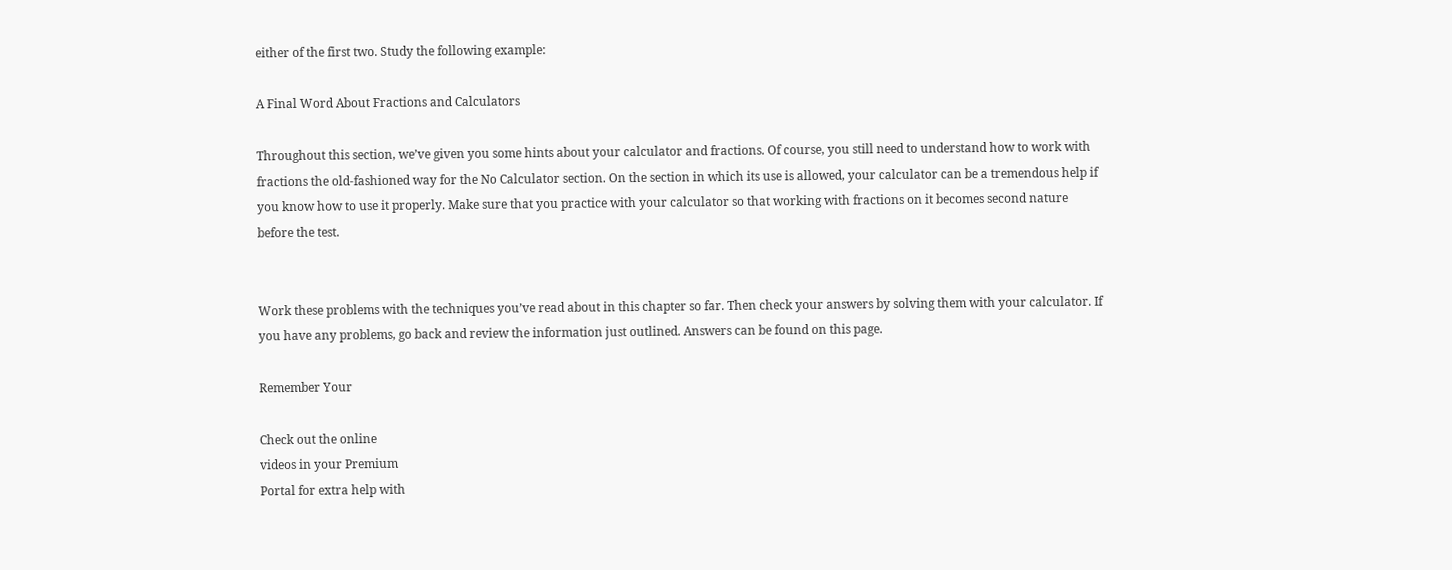either of the first two. Study the following example:

A Final Word About Fractions and Calculators

Throughout this section, we’ve given you some hints about your calculator and fractions. Of course, you still need to understand how to work with fractions the old-fashioned way for the No Calculator section. On the section in which its use is allowed, your calculator can be a tremendous help if you know how to use it properly. Make sure that you practice with your calculator so that working with fractions on it becomes second nature before the test.


Work these problems with the techniques you’ve read about in this chapter so far. Then check your answers by solving them with your calculator. If you have any problems, go back and review the information just outlined. Answers can be found on this page.

Remember Your

Check out the online
videos in your Premium
Portal for extra help with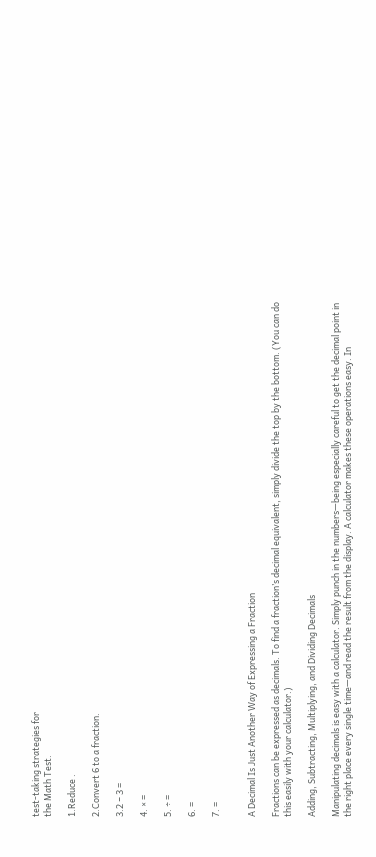test-taking strategies for
the Math Test.

1.Reduce .

2.Convert 6 to a fraction.

3.2 − 3 =

4. × =

5. ÷ =

6. =

7. =


A Decimal Is Just Another Way of Expressing a Fraction

Fractions can be expressed as decimals. To find a fraction’s decimal equivalent, simply divide the top by the bottom. (You can do this easily with your calculator.)

Adding, Subtracting, Multiplying, and Dividing Decimals

Manipulating decimals is easy with a calculator. Simply punch in the numbers—being especially careful to get the decimal point in the right place every single time—and read the result from the display. A calculator makes these operations easy. In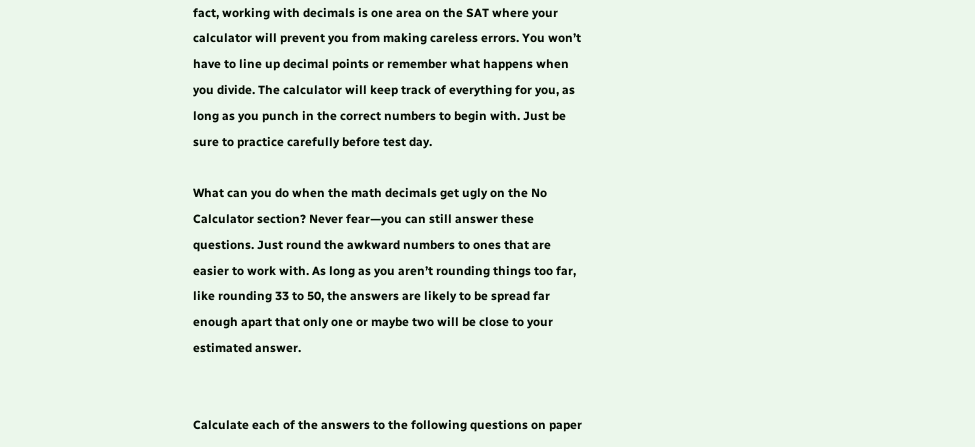fact, working with decimals is one area on the SAT where your calculator will prevent you from making careless errors. You won’t have to line up decimal points or remember what happens when you divide. The calculator will keep track of everything for you, as long as you punch in the correct numbers to begin with. Just be sure to practice carefully before test day.

What can you do when the math decimals get ugly on the No Calculator section? Never fear—you can still answer these questions. Just round the awkward numbers to ones that are easier to work with. As long as you aren’t rounding things too far, like rounding 33 to 50, the answers are likely to be spread far enough apart that only one or maybe two will be close to your estimated answer.


Calculate each of the answers to the following questions on paper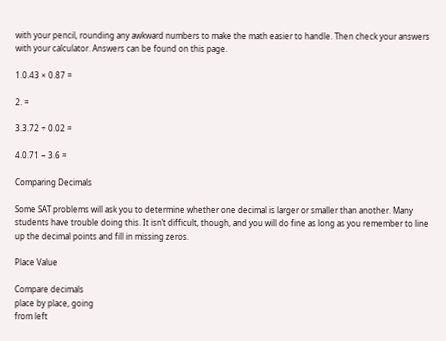with your pencil, rounding any awkward numbers to make the math easier to handle. Then check your answers with your calculator. Answers can be found on this page.

1.0.43 × 0.87 =

2. =

3.3.72 ÷ 0.02 =

4.0.71 − 3.6 =

Comparing Decimals

Some SAT problems will ask you to determine whether one decimal is larger or smaller than another. Many students have trouble doing this. It isn’t difficult, though, and you will do fine as long as you remember to line up the decimal points and fill in missing zeros.

Place Value

Compare decimals
place by place, going
from left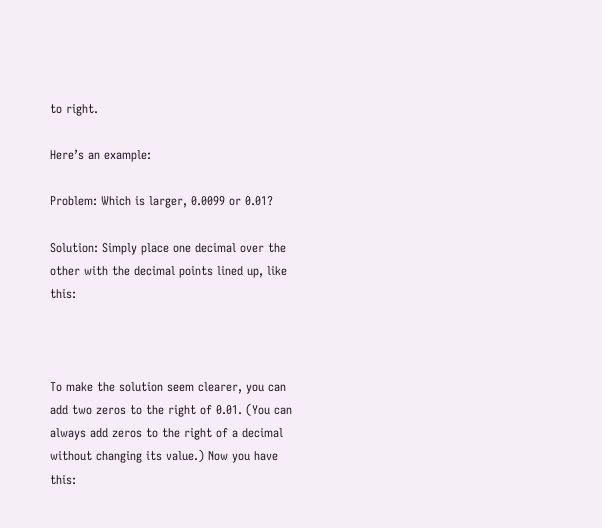to right.

Here’s an example:

Problem: Which is larger, 0.0099 or 0.01?

Solution: Simply place one decimal over the other with the decimal points lined up, like this:



To make the solution seem clearer, you can add two zeros to the right of 0.01. (You can always add zeros to the right of a decimal without changing its value.) Now you have this: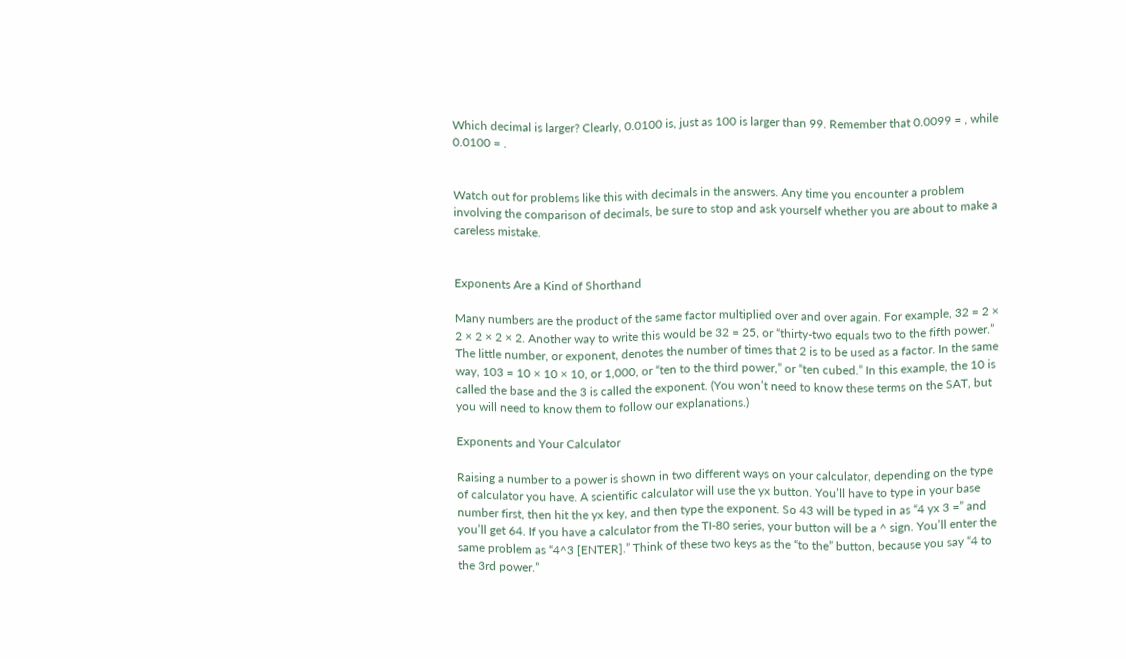Which decimal is larger? Clearly, 0.0100 is, just as 100 is larger than 99. Remember that 0.0099 = , while 0.0100 = .


Watch out for problems like this with decimals in the answers. Any time you encounter a problem involving the comparison of decimals, be sure to stop and ask yourself whether you are about to make a careless mistake.


Exponents Are a Kind of Shorthand

Many numbers are the product of the same factor multiplied over and over again. For example, 32 = 2 × 2 × 2 × 2 × 2. Another way to write this would be 32 = 25, or “thirty-two equals two to the fifth power.” The little number, or exponent, denotes the number of times that 2 is to be used as a factor. In the same way, 103 = 10 × 10 × 10, or 1,000, or “ten to the third power,” or “ten cubed.” In this example, the 10 is called the base and the 3 is called the exponent. (You won’t need to know these terms on the SAT, but you will need to know them to follow our explanations.)

Exponents and Your Calculator

Raising a number to a power is shown in two different ways on your calculator, depending on the type of calculator you have. A scientific calculator will use the yx button. You’ll have to type in your base number first, then hit the yx key, and then type the exponent. So 43 will be typed in as “4 yx 3 =” and you’ll get 64. If you have a calculator from the TI-80 series, your button will be a ^ sign. You’ll enter the same problem as “4^3 [ENTER].” Think of these two keys as the “to the” button, because you say “4 to the 3rd power.”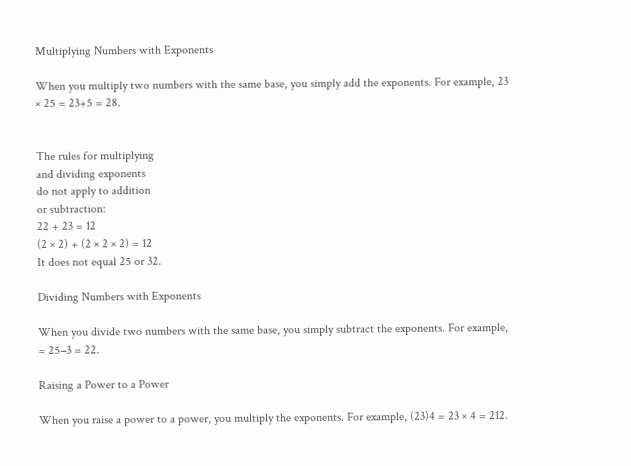Multiplying Numbers with Exponents

When you multiply two numbers with the same base, you simply add the exponents. For example, 23 × 25 = 23+5 = 28.


The rules for multiplying
and dividing exponents
do not apply to addition
or subtraction:
22 + 23 = 12
(2 × 2) + (2 × 2 × 2) = 12
It does not equal 25 or 32.

Dividing Numbers with Exponents

When you divide two numbers with the same base, you simply subtract the exponents. For example, = 25−3 = 22.

Raising a Power to a Power

When you raise a power to a power, you multiply the exponents. For example, (23)4 = 23 × 4 = 212.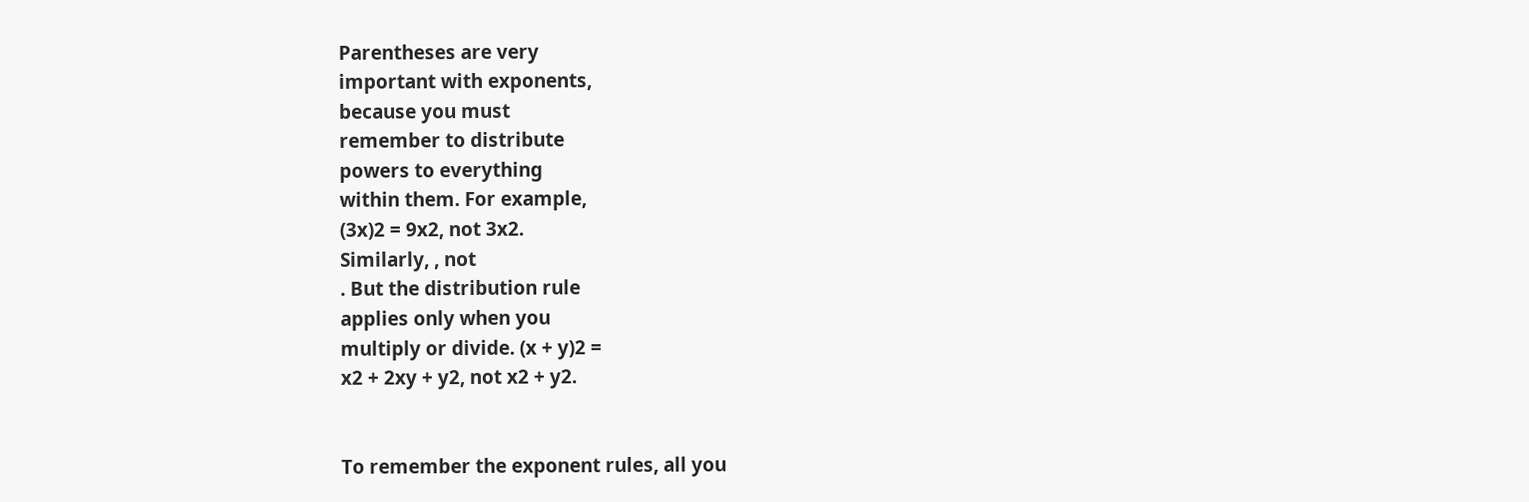Parentheses are very
important with exponents,
because you must
remember to distribute
powers to everything
within them. For example,
(3x)2 = 9x2, not 3x2.
Similarly, , not
. But the distribution rule
applies only when you
multiply or divide. (x + y)2 =
x2 + 2xy + y2, not x2 + y2.


To remember the exponent rules, all you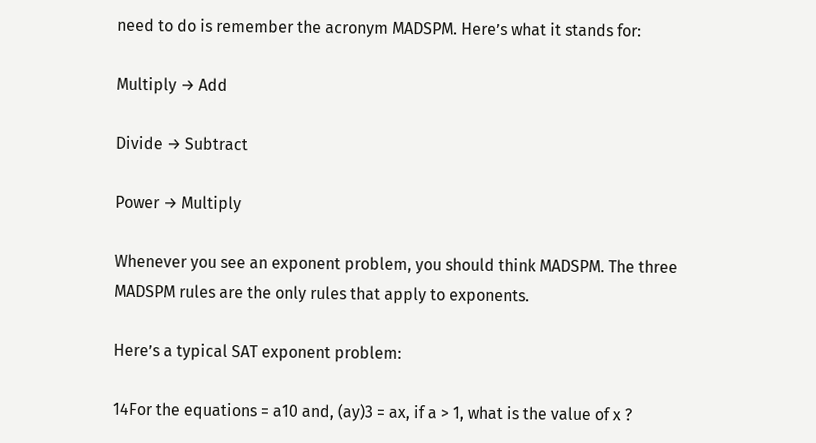need to do is remember the acronym MADSPM. Here’s what it stands for:

Multiply → Add

Divide → Subtract

Power → Multiply

Whenever you see an exponent problem, you should think MADSPM. The three MADSPM rules are the only rules that apply to exponents.

Here’s a typical SAT exponent problem:

14For the equations = a10 and, (ay)3 = ax, if a > 1, what is the value of x ?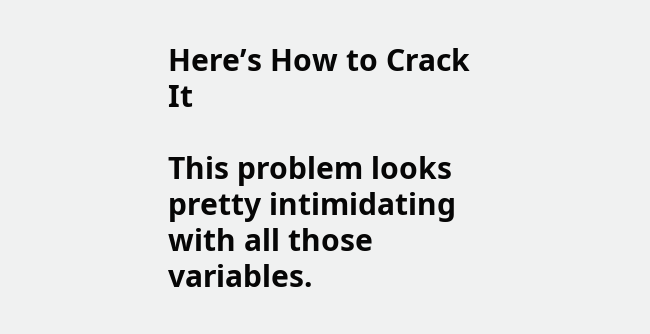Here’s How to Crack It

This problem looks pretty intimidating with all those variables.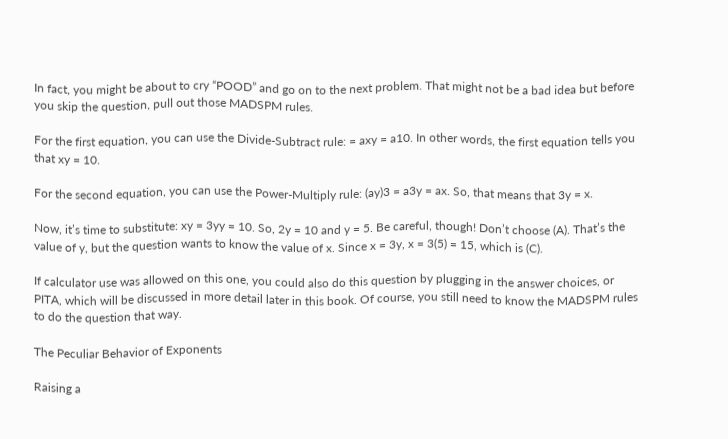In fact, you might be about to cry “POOD” and go on to the next problem. That might not be a bad idea but before you skip the question, pull out those MADSPM rules.

For the first equation, you can use the Divide-Subtract rule: = axy = a10. In other words, the first equation tells you that xy = 10.

For the second equation, you can use the Power-Multiply rule: (ay)3 = a3y = ax. So, that means that 3y = x.

Now, it’s time to substitute: xy = 3yy = 10. So, 2y = 10 and y = 5. Be careful, though! Don’t choose (A). That’s the value of y, but the question wants to know the value of x. Since x = 3y, x = 3(5) = 15, which is (C).

If calculator use was allowed on this one, you could also do this question by plugging in the answer choices, or PITA, which will be discussed in more detail later in this book. Of course, you still need to know the MADSPM rules to do the question that way.

The Peculiar Behavior of Exponents

Raising a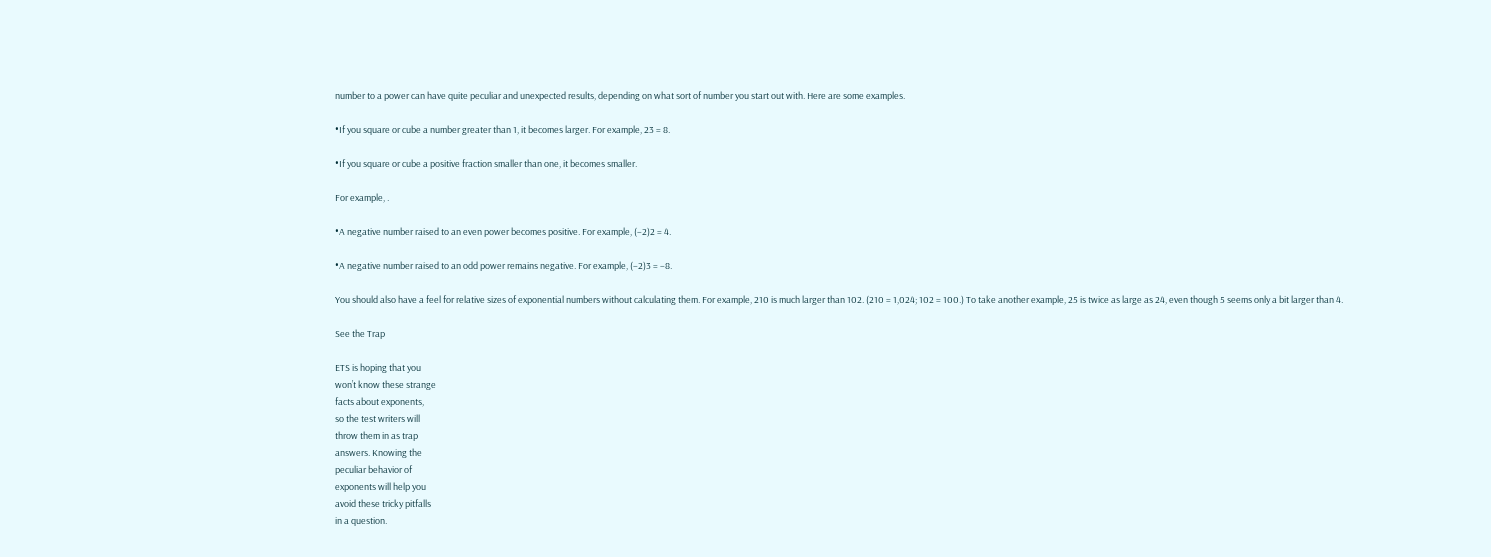number to a power can have quite peculiar and unexpected results, depending on what sort of number you start out with. Here are some examples.

•If you square or cube a number greater than 1, it becomes larger. For example, 23 = 8.

•If you square or cube a positive fraction smaller than one, it becomes smaller.

For example, .

•A negative number raised to an even power becomes positive. For example, (−2)2 = 4.

•A negative number raised to an odd power remains negative. For example, (−2)3 = −8.

You should also have a feel for relative sizes of exponential numbers without calculating them. For example, 210 is much larger than 102. (210 = 1,024; 102 = 100.) To take another example, 25 is twice as large as 24, even though 5 seems only a bit larger than 4.

See the Trap

ETS is hoping that you
won’t know these strange
facts about exponents,
so the test writers will
throw them in as trap
answers. Knowing the
peculiar behavior of
exponents will help you
avoid these tricky pitfalls
in a question.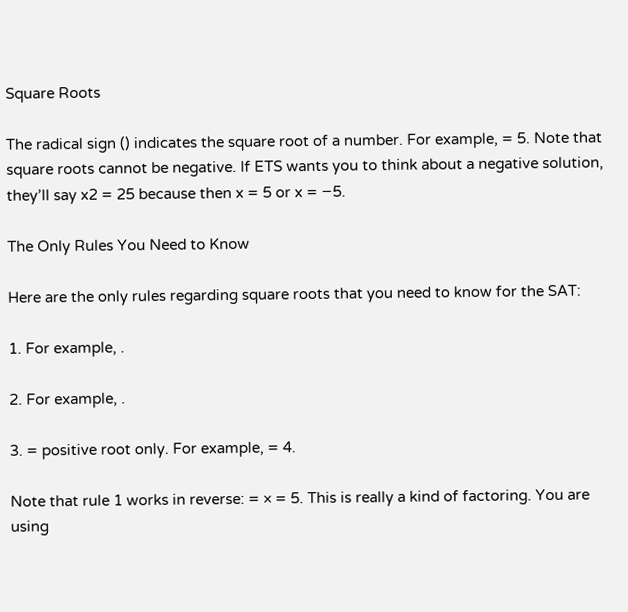Square Roots

The radical sign () indicates the square root of a number. For example, = 5. Note that square roots cannot be negative. If ETS wants you to think about a negative solution, they’ll say x2 = 25 because then x = 5 or x = −5.

The Only Rules You Need to Know

Here are the only rules regarding square roots that you need to know for the SAT:

1. For example, .

2. For example, .

3. = positive root only. For example, = 4.

Note that rule 1 works in reverse: = × = 5. This is really a kind of factoring. You are using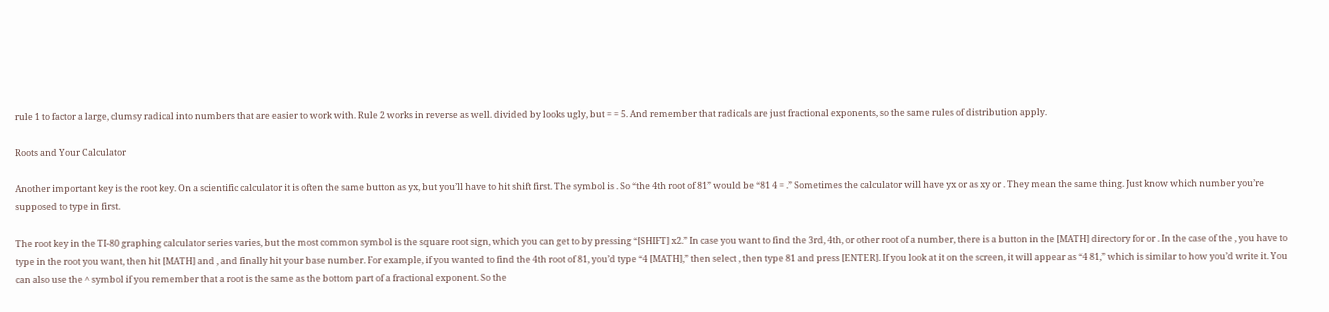rule 1 to factor a large, clumsy radical into numbers that are easier to work with. Rule 2 works in reverse as well. divided by looks ugly, but = = 5. And remember that radicals are just fractional exponents, so the same rules of distribution apply.

Roots and Your Calculator

Another important key is the root key. On a scientific calculator it is often the same button as yx, but you’ll have to hit shift first. The symbol is . So “the 4th root of 81” would be “81 4 = .” Sometimes the calculator will have yx or as xy or . They mean the same thing. Just know which number you’re supposed to type in first.

The root key in the TI-80 graphing calculator series varies, but the most common symbol is the square root sign, which you can get to by pressing “[SHIFT] x2.” In case you want to find the 3rd, 4th, or other root of a number, there is a button in the [MATH] directory for or . In the case of the , you have to type in the root you want, then hit [MATH] and , and finally hit your base number. For example, if you wanted to find the 4th root of 81, you’d type “4 [MATH],” then select , then type 81 and press [ENTER]. If you look at it on the screen, it will appear as “4 81,” which is similar to how you’d write it. You can also use the ^ symbol if you remember that a root is the same as the bottom part of a fractional exponent. So the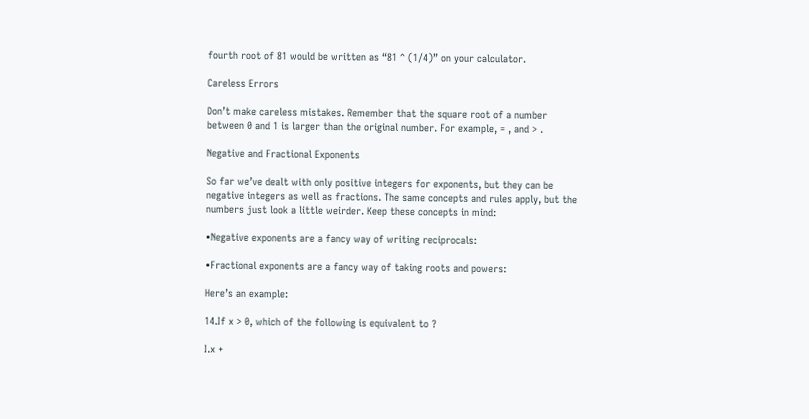fourth root of 81 would be written as “81 ^ (1/4)” on your calculator.

Careless Errors

Don’t make careless mistakes. Remember that the square root of a number between 0 and 1 is larger than the original number. For example, = , and > .

Negative and Fractional Exponents

So far we’ve dealt with only positive integers for exponents, but they can be negative integers as well as fractions. The same concepts and rules apply, but the numbers just look a little weirder. Keep these concepts in mind:

•Negative exponents are a fancy way of writing reciprocals:

•Fractional exponents are a fancy way of taking roots and powers:

Here’s an example:

14.If x > 0, which of the following is equivalent to ?

I.x +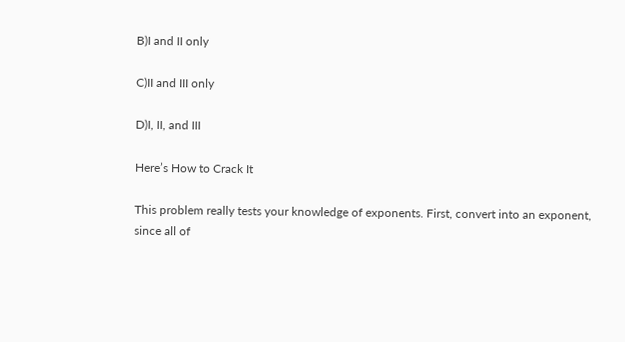B)I and II only

C)II and III only

D)I, II, and III

Here’s How to Crack It

This problem really tests your knowledge of exponents. First, convert into an exponent, since all of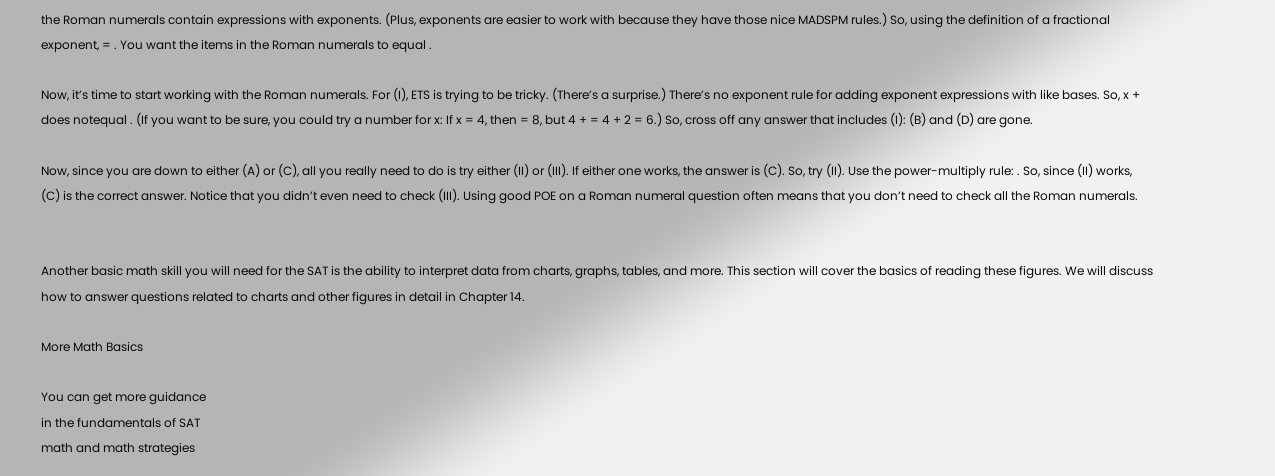the Roman numerals contain expressions with exponents. (Plus, exponents are easier to work with because they have those nice MADSPM rules.) So, using the definition of a fractional exponent, = . You want the items in the Roman numerals to equal .

Now, it’s time to start working with the Roman numerals. For (I), ETS is trying to be tricky. (There’s a surprise.) There’s no exponent rule for adding exponent expressions with like bases. So, x + does notequal . (If you want to be sure, you could try a number for x: If x = 4, then = 8, but 4 + = 4 + 2 = 6.) So, cross off any answer that includes (I): (B) and (D) are gone.

Now, since you are down to either (A) or (C), all you really need to do is try either (II) or (III). If either one works, the answer is (C). So, try (II). Use the power-multiply rule: . So, since (II) works, (C) is the correct answer. Notice that you didn’t even need to check (III). Using good POE on a Roman numeral question often means that you don’t need to check all the Roman numerals.


Another basic math skill you will need for the SAT is the ability to interpret data from charts, graphs, tables, and more. This section will cover the basics of reading these figures. We will discuss how to answer questions related to charts and other figures in detail in Chapter 14.

More Math Basics

You can get more guidance
in the fundamentals of SAT
math and math strategies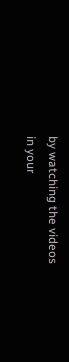by watching the videos
in your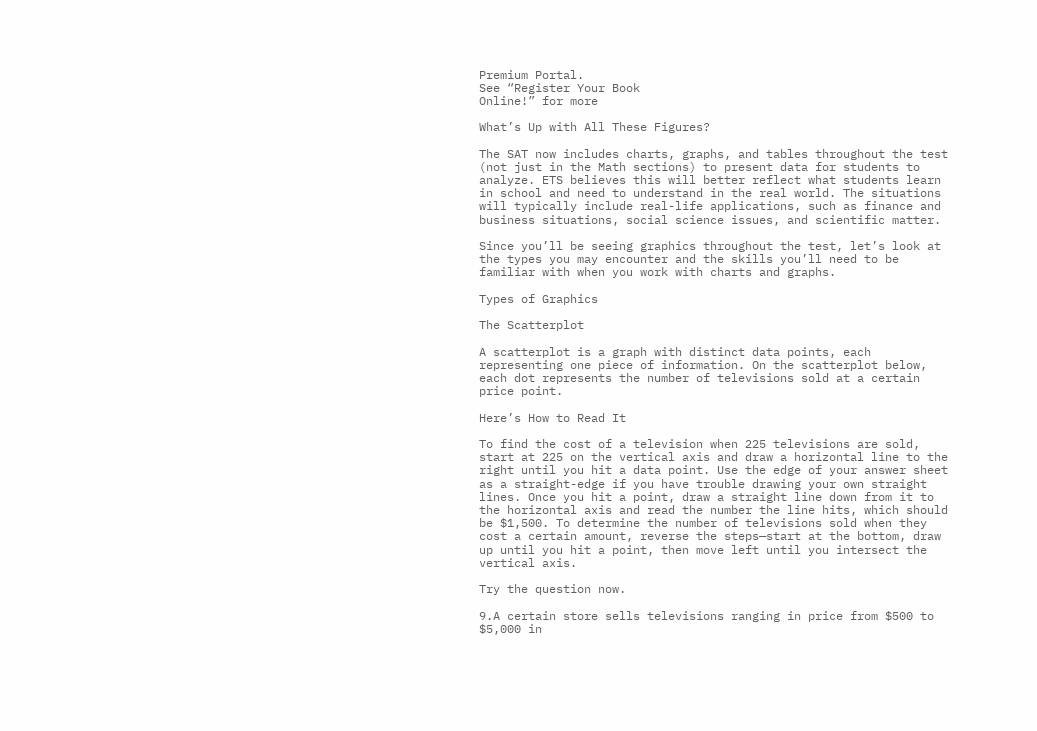Premium Portal.
See “Register Your Book
Online!” for more

What’s Up with All These Figures?

The SAT now includes charts, graphs, and tables throughout the test (not just in the Math sections) to present data for students to analyze. ETS believes this will better reflect what students learn in school and need to understand in the real world. The situations will typically include real-life applications, such as finance and business situations, social science issues, and scientific matter.

Since you’ll be seeing graphics throughout the test, let’s look at the types you may encounter and the skills you’ll need to be familiar with when you work with charts and graphs.

Types of Graphics

The Scatterplot

A scatterplot is a graph with distinct data points, each representing one piece of information. On the scatterplot below, each dot represents the number of televisions sold at a certain price point.

Here’s How to Read It

To find the cost of a television when 225 televisions are sold, start at 225 on the vertical axis and draw a horizontal line to the right until you hit a data point. Use the edge of your answer sheet as a straight-edge if you have trouble drawing your own straight lines. Once you hit a point, draw a straight line down from it to the horizontal axis and read the number the line hits, which should be $1,500. To determine the number of televisions sold when they cost a certain amount, reverse the steps—start at the bottom, draw up until you hit a point, then move left until you intersect the vertical axis.

Try the question now.

9.A certain store sells televisions ranging in price from $500 to $5,000 in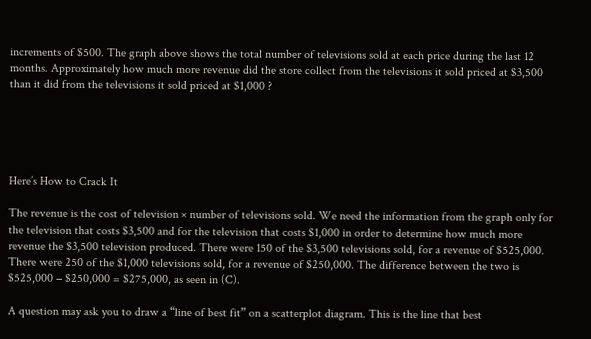increments of $500. The graph above shows the total number of televisions sold at each price during the last 12 months. Approximately how much more revenue did the store collect from the televisions it sold priced at $3,500 than it did from the televisions it sold priced at $1,000 ?





Here’s How to Crack It

The revenue is the cost of television × number of televisions sold. We need the information from the graph only for the television that costs $3,500 and for the television that costs $1,000 in order to determine how much more revenue the $3,500 television produced. There were 150 of the $3,500 televisions sold, for a revenue of $525,000. There were 250 of the $1,000 televisions sold, for a revenue of $250,000. The difference between the two is $525,000 − $250,000 = $275,000, as seen in (C).

A question may ask you to draw a “line of best fit” on a scatterplot diagram. This is the line that best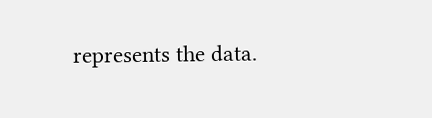represents the data.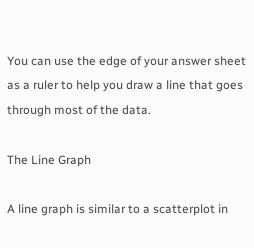You can use the edge of your answer sheet as a ruler to help you draw a line that goes through most of the data.

The Line Graph

A line graph is similar to a scatterplot in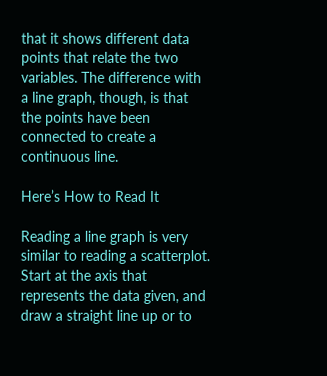that it shows different data points that relate the two variables. The difference with a line graph, though, is that the points have been connected to create a continuous line.

Here’s How to Read It

Reading a line graph is very similar to reading a scatterplot. Start at the axis that represents the data given, and draw a straight line up or to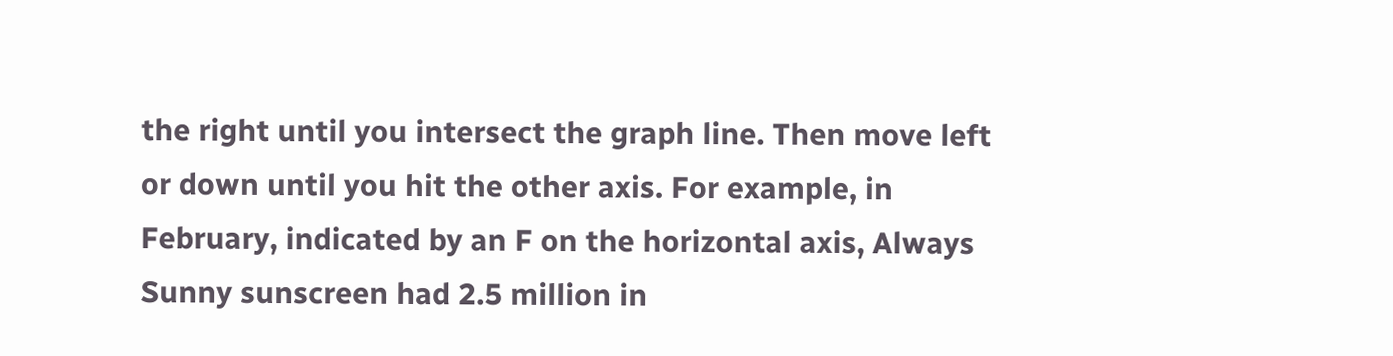the right until you intersect the graph line. Then move left or down until you hit the other axis. For example, in February, indicated by an F on the horizontal axis, Always Sunny sunscreen had 2.5 million in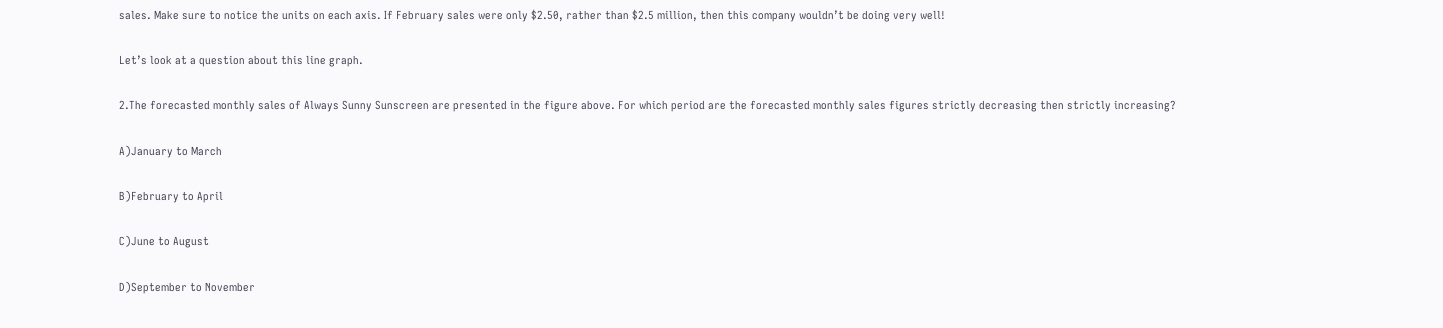sales. Make sure to notice the units on each axis. If February sales were only $2.50, rather than $2.5 million, then this company wouldn’t be doing very well!

Let’s look at a question about this line graph.

2.The forecasted monthly sales of Always Sunny Sunscreen are presented in the figure above. For which period are the forecasted monthly sales figures strictly decreasing then strictly increasing?

A)January to March

B)February to April

C)June to August

D)September to November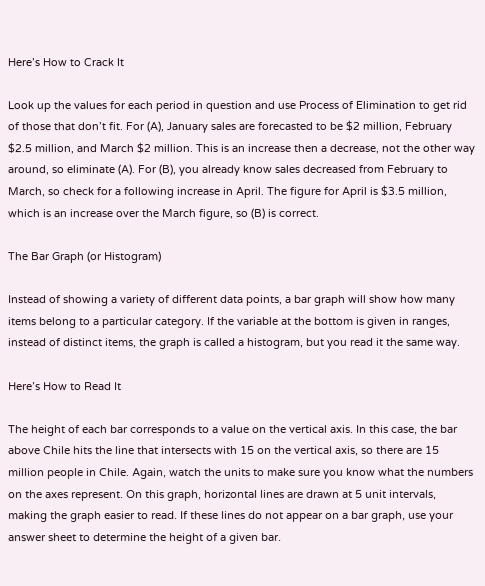Here’s How to Crack It

Look up the values for each period in question and use Process of Elimination to get rid of those that don’t fit. For (A), January sales are forecasted to be $2 million, February $2.5 million, and March $2 million. This is an increase then a decrease, not the other way around, so eliminate (A). For (B), you already know sales decreased from February to March, so check for a following increase in April. The figure for April is $3.5 million, which is an increase over the March figure, so (B) is correct.

The Bar Graph (or Histogram)

Instead of showing a variety of different data points, a bar graph will show how many items belong to a particular category. If the variable at the bottom is given in ranges, instead of distinct items, the graph is called a histogram, but you read it the same way.

Here’s How to Read It

The height of each bar corresponds to a value on the vertical axis. In this case, the bar above Chile hits the line that intersects with 15 on the vertical axis, so there are 15 million people in Chile. Again, watch the units to make sure you know what the numbers on the axes represent. On this graph, horizontal lines are drawn at 5 unit intervals, making the graph easier to read. If these lines do not appear on a bar graph, use your answer sheet to determine the height of a given bar.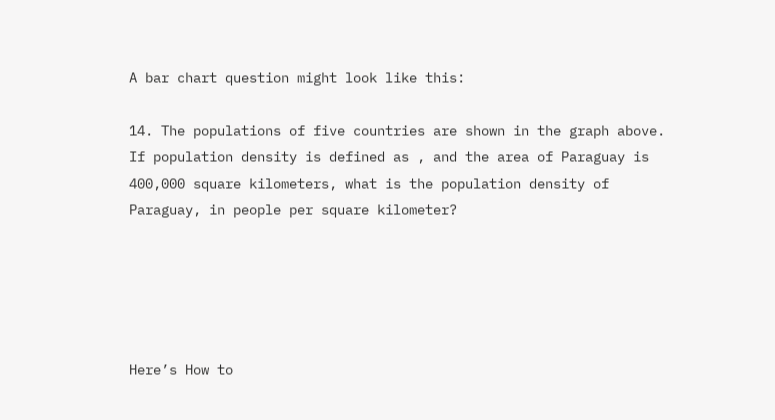A bar chart question might look like this:

14. The populations of five countries are shown in the graph above. If population density is defined as , and the area of Paraguay is 400,000 square kilometers, what is the population density of Paraguay, in people per square kilometer?





Here’s How to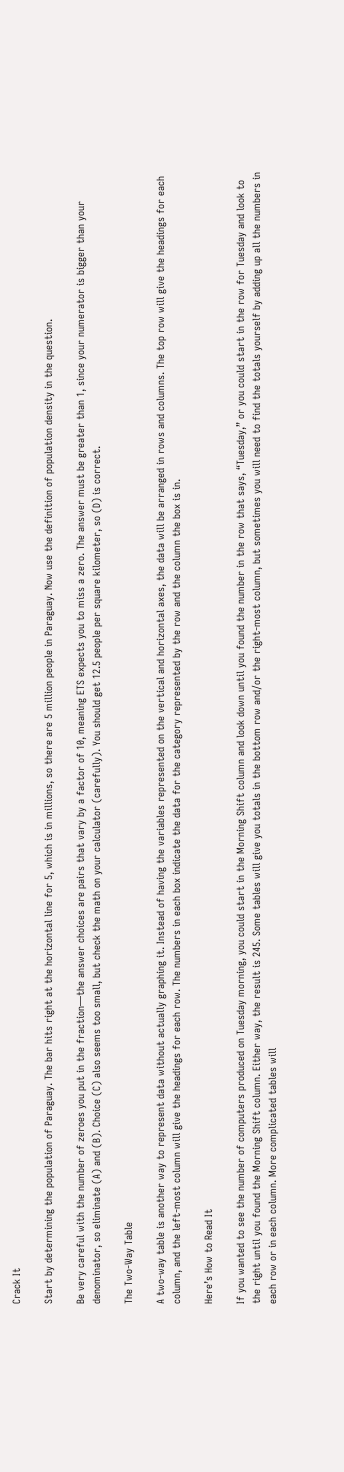Crack It

Start by determining the population of Paraguay. The bar hits right at the horizontal line for 5, which is in millions, so there are 5 million people in Paraguay. Now use the definition of population density in the question.

Be very careful with the number of zeroes you put in the fraction—the answer choices are pairs that vary by a factor of 10, meaning ETS expects you to miss a zero. The answer must be greater than 1, since your numerator is bigger than your denominator, so eliminate (A) and (B). Choice (C) also seems too small, but check the math on your calculator (carefully). You should get 12.5 people per square kilometer, so (D) is correct.

The Two-Way Table

A two-way table is another way to represent data without actually graphing it. Instead of having the variables represented on the vertical and horizontal axes, the data will be arranged in rows and columns. The top row will give the headings for each column, and the left-most column will give the headings for each row. The numbers in each box indicate the data for the category represented by the row and the column the box is in.

Here’s How to Read It

If you wanted to see the number of computers produced on Tuesday morning, you could start in the Morning Shift column and look down until you found the number in the row that says, “Tuesday,” or you could start in the row for Tuesday and look to the right until you found the Morning Shift column. Either way, the result is 245. Some tables will give you totals in the bottom row and/or the right-most column, but sometimes you will need to find the totals yourself by adding up all the numbers in each row or in each column. More complicated tables will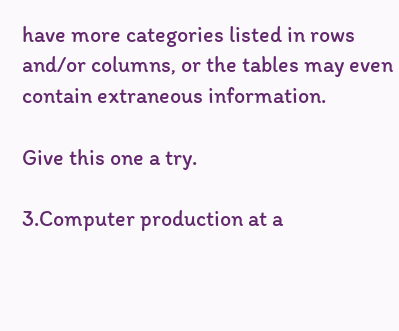have more categories listed in rows and/or columns, or the tables may even contain extraneous information.

Give this one a try.

3.Computer production at a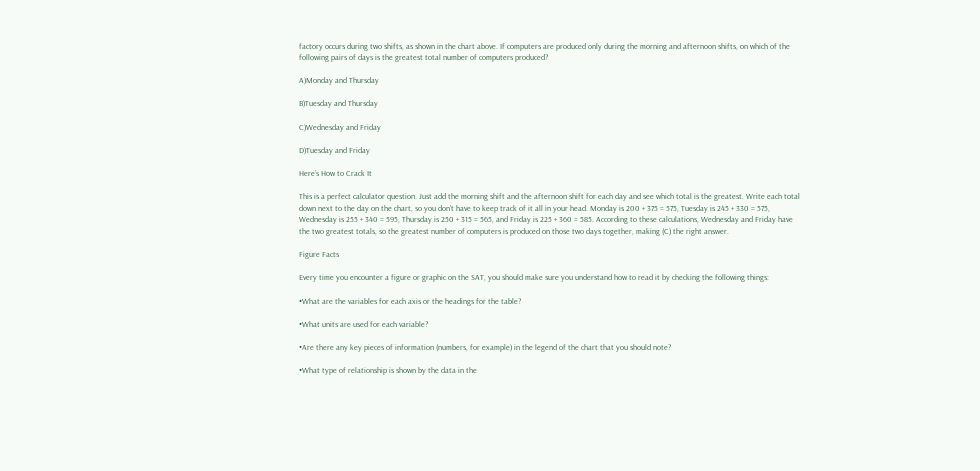factory occurs during two shifts, as shown in the chart above. If computers are produced only during the morning and afternoon shifts, on which of the following pairs of days is the greatest total number of computers produced?

A)Monday and Thursday

B)Tuesday and Thursday

C)Wednesday and Friday

D)Tuesday and Friday

Here’s How to Crack It

This is a perfect calculator question. Just add the morning shift and the afternoon shift for each day and see which total is the greatest. Write each total down next to the day on the chart, so you don’t have to keep track of it all in your head. Monday is 200 + 375 = 575, Tuesday is 245 + 330 = 575, Wednesday is 255 + 340 = 595, Thursday is 250 + 315 = 565, and Friday is 225 + 360 = 585. According to these calculations, Wednesday and Friday have the two greatest totals, so the greatest number of computers is produced on those two days together, making (C) the right answer.

Figure Facts

Every time you encounter a figure or graphic on the SAT, you should make sure you understand how to read it by checking the following things:

•What are the variables for each axis or the headings for the table?

•What units are used for each variable?

•Are there any key pieces of information (numbers, for example) in the legend of the chart that you should note?

•What type of relationship is shown by the data in the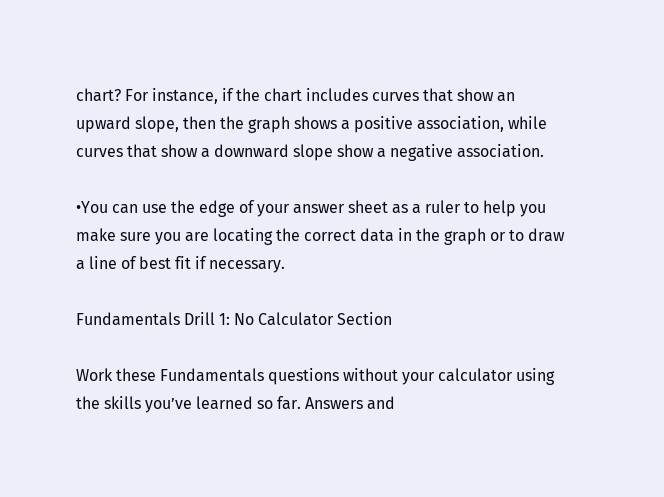chart? For instance, if the chart includes curves that show an upward slope, then the graph shows a positive association, while curves that show a downward slope show a negative association.

•You can use the edge of your answer sheet as a ruler to help you make sure you are locating the correct data in the graph or to draw a line of best fit if necessary.

Fundamentals Drill 1: No Calculator Section

Work these Fundamentals questions without your calculator using the skills you’ve learned so far. Answers and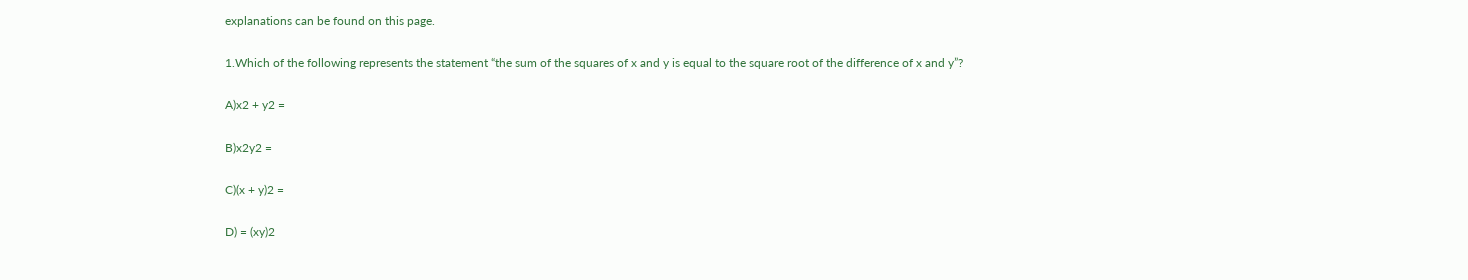explanations can be found on this page.

1.Which of the following represents the statement “the sum of the squares of x and y is equal to the square root of the difference of x and y”?

A)x2 + y2 =

B)x2y2 =

C)(x + y)2 =

D) = (xy)2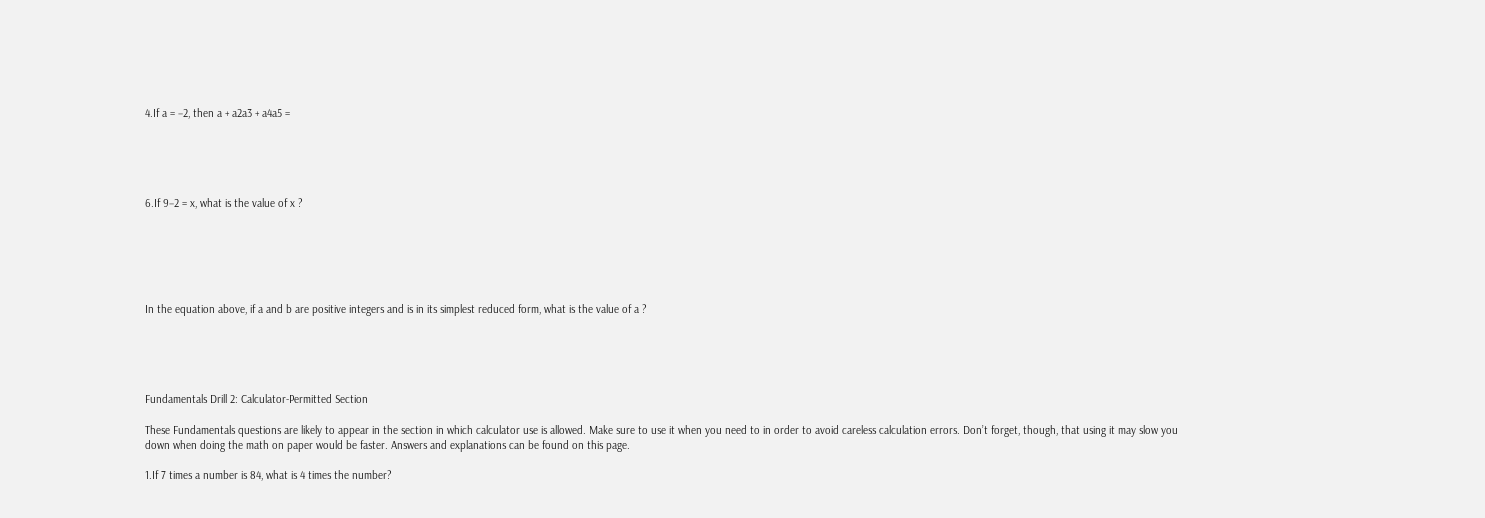4.If a = −2, then a + a2a3 + a4a5 =





6.If 9−2 = x, what is the value of x ?






In the equation above, if a and b are positive integers and is in its simplest reduced form, what is the value of a ?





Fundamentals Drill 2: Calculator-Permitted Section

These Fundamentals questions are likely to appear in the section in which calculator use is allowed. Make sure to use it when you need to in order to avoid careless calculation errors. Don’t forget, though, that using it may slow you down when doing the math on paper would be faster. Answers and explanations can be found on this page.

1.If 7 times a number is 84, what is 4 times the number?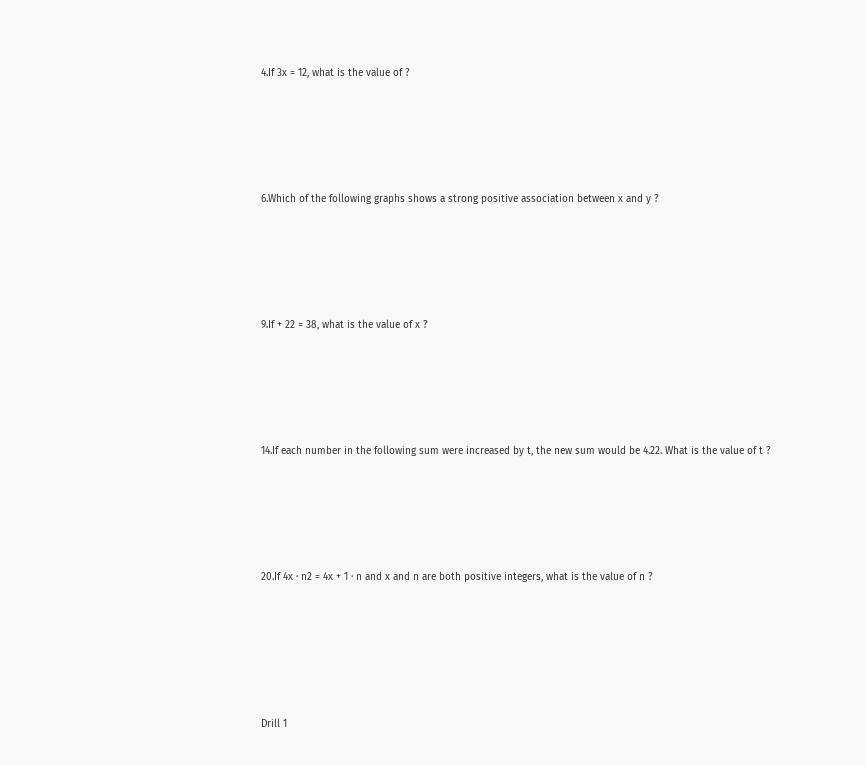4.If 3x = 12, what is the value of ?





6.Which of the following graphs shows a strong positive association between x and y ?





9.If + 22 = 38, what is the value of x ?





14.If each number in the following sum were increased by t, the new sum would be 4.22. What is the value of t ?





20.If 4x · n2 = 4x + 1 · n and x and n are both positive integers, what is the value of n ?






Drill 1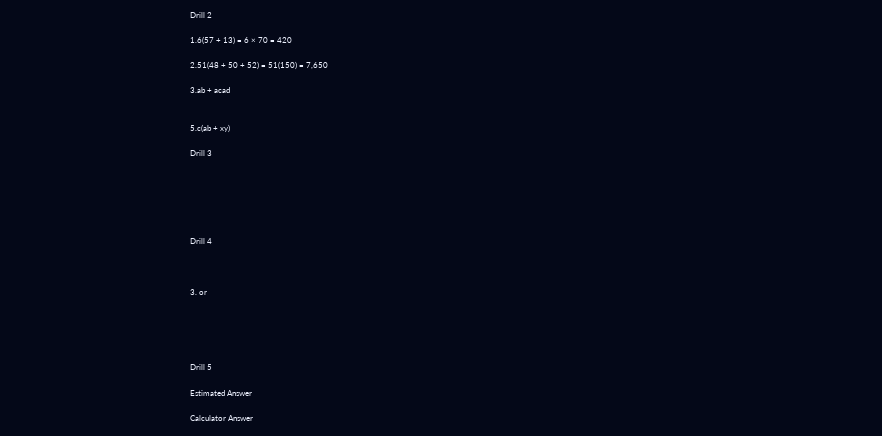Drill 2

1.6(57 + 13) = 6 × 70 = 420

2.51(48 + 50 + 52) = 51(150) = 7,650

3.ab + acad


5.c(ab + xy)

Drill 3






Drill 4



3. or





Drill 5

Estimated Answer

Calculator Answer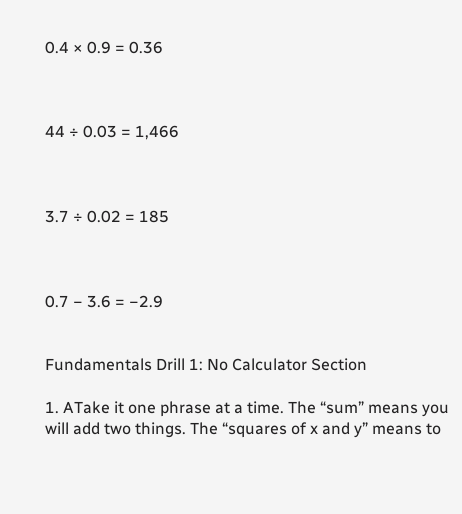0.4 × 0.9 = 0.36



44 ÷ 0.03 = 1,466



3.7 ÷ 0.02 = 185



0.7 − 3.6 = −2.9


Fundamentals Drill 1: No Calculator Section

1. ATake it one phrase at a time. The “sum” means you will add two things. The “squares of x and y” means to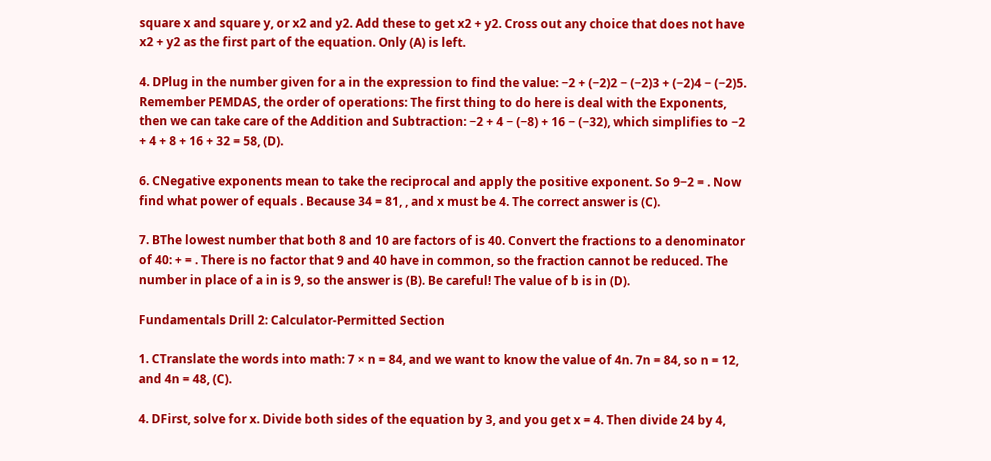square x and square y, or x2 and y2. Add these to get x2 + y2. Cross out any choice that does not have x2 + y2 as the first part of the equation. Only (A) is left.

4. DPlug in the number given for a in the expression to find the value: −2 + (−2)2 − (−2)3 + (−2)4 − (−2)5. Remember PEMDAS, the order of operations: The first thing to do here is deal with the Exponents, then we can take care of the Addition and Subtraction: −2 + 4 − (−8) + 16 − (−32), which simplifies to −2 + 4 + 8 + 16 + 32 = 58, (D).

6. CNegative exponents mean to take the reciprocal and apply the positive exponent. So 9−2 = . Now find what power of equals . Because 34 = 81, , and x must be 4. The correct answer is (C).

7. BThe lowest number that both 8 and 10 are factors of is 40. Convert the fractions to a denominator of 40: + = . There is no factor that 9 and 40 have in common, so the fraction cannot be reduced. The number in place of a in is 9, so the answer is (B). Be careful! The value of b is in (D).

Fundamentals Drill 2: Calculator-Permitted Section

1. CTranslate the words into math: 7 × n = 84, and we want to know the value of 4n. 7n = 84, so n = 12, and 4n = 48, (C).

4. DFirst, solve for x. Divide both sides of the equation by 3, and you get x = 4. Then divide 24 by 4,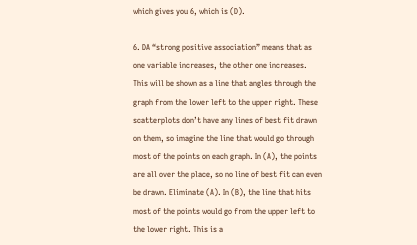which gives you 6, which is (D).

6. DA “strong positive association” means that as one variable increases, the other one increases. This will be shown as a line that angles through the graph from the lower left to the upper right. These scatterplots don’t have any lines of best fit drawn on them, so imagine the line that would go through most of the points on each graph. In (A), the points are all over the place, so no line of best fit can even be drawn. Eliminate (A). In (B), the line that hits most of the points would go from the upper left to the lower right. This is a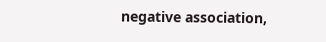negative association,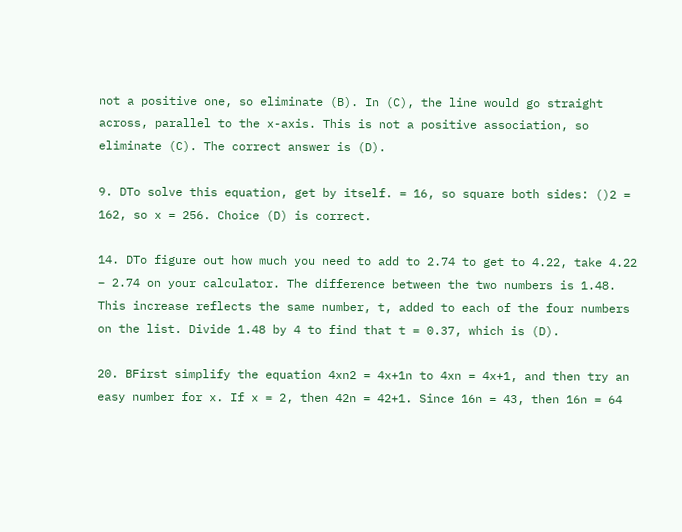not a positive one, so eliminate (B). In (C), the line would go straight across, parallel to the x-axis. This is not a positive association, so eliminate (C). The correct answer is (D).

9. DTo solve this equation, get by itself. = 16, so square both sides: ()2 = 162, so x = 256. Choice (D) is correct.

14. DTo figure out how much you need to add to 2.74 to get to 4.22, take 4.22 − 2.74 on your calculator. The difference between the two numbers is 1.48. This increase reflects the same number, t, added to each of the four numbers on the list. Divide 1.48 by 4 to find that t = 0.37, which is (D).

20. BFirst simplify the equation 4xn2 = 4x+1n to 4xn = 4x+1, and then try an easy number for x. If x = 2, then 42n = 42+1. Since 16n = 43, then 16n = 64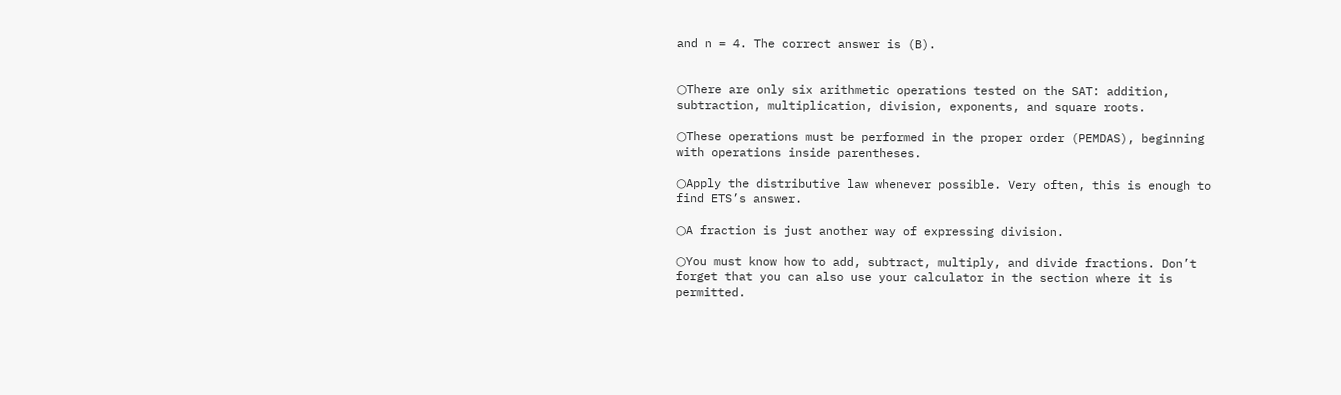and n = 4. The correct answer is (B).


○There are only six arithmetic operations tested on the SAT: addition, subtraction, multiplication, division, exponents, and square roots.

○These operations must be performed in the proper order (PEMDAS), beginning with operations inside parentheses.

○Apply the distributive law whenever possible. Very often, this is enough to find ETS’s answer.

○A fraction is just another way of expressing division.

○You must know how to add, subtract, multiply, and divide fractions. Don’t forget that you can also use your calculator in the section where it is permitted.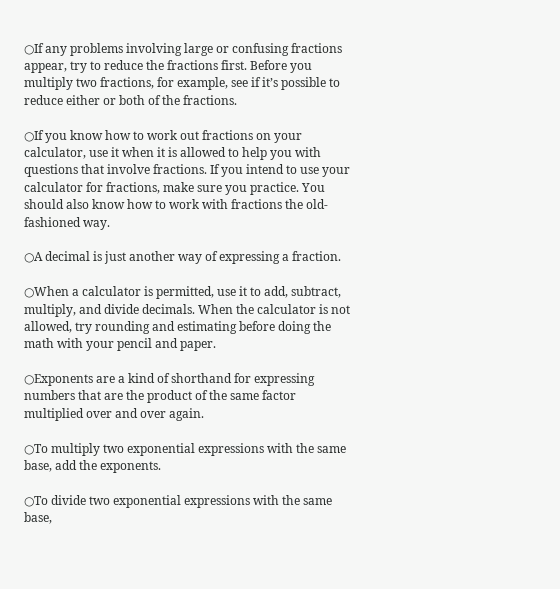○If any problems involving large or confusing fractions appear, try to reduce the fractions first. Before you multiply two fractions, for example, see if it’s possible to reduce either or both of the fractions.

○If you know how to work out fractions on your calculator, use it when it is allowed to help you with questions that involve fractions. If you intend to use your calculator for fractions, make sure you practice. You should also know how to work with fractions the old-fashioned way.

○A decimal is just another way of expressing a fraction.

○When a calculator is permitted, use it to add, subtract, multiply, and divide decimals. When the calculator is not allowed, try rounding and estimating before doing the math with your pencil and paper.

○Exponents are a kind of shorthand for expressing numbers that are the product of the same factor multiplied over and over again.

○To multiply two exponential expressions with the same base, add the exponents.

○To divide two exponential expressions with the same base,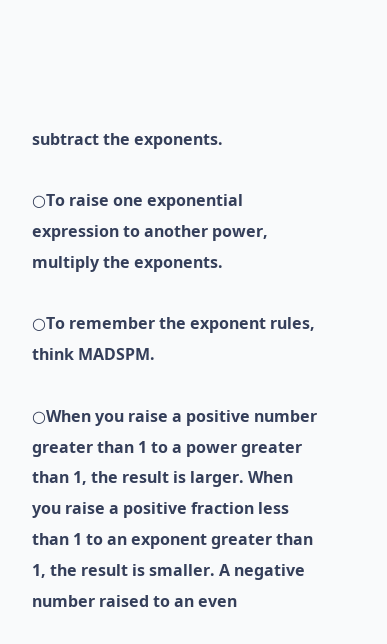subtract the exponents.

○To raise one exponential expression to another power, multiply the exponents.

○To remember the exponent rules, think MADSPM.

○When you raise a positive number greater than 1 to a power greater than 1, the result is larger. When you raise a positive fraction less than 1 to an exponent greater than 1, the result is smaller. A negative number raised to an even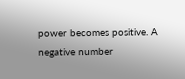power becomes positive. A negative number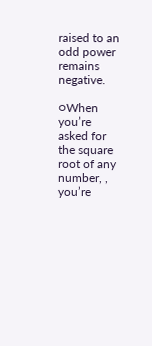raised to an odd power remains negative.

○When you’re asked for the square root of any number, , you’re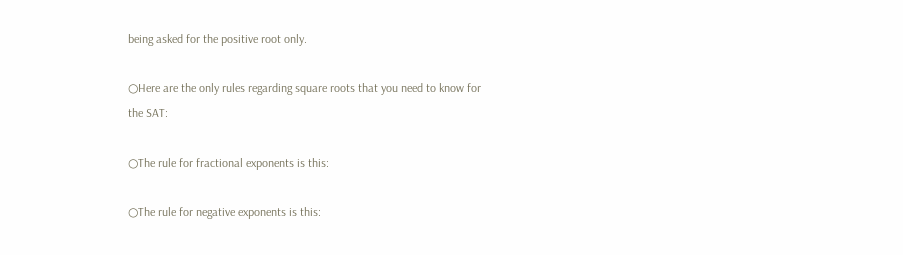being asked for the positive root only.

○Here are the only rules regarding square roots that you need to know for the SAT:

○The rule for fractional exponents is this:

○The rule for negative exponents is this: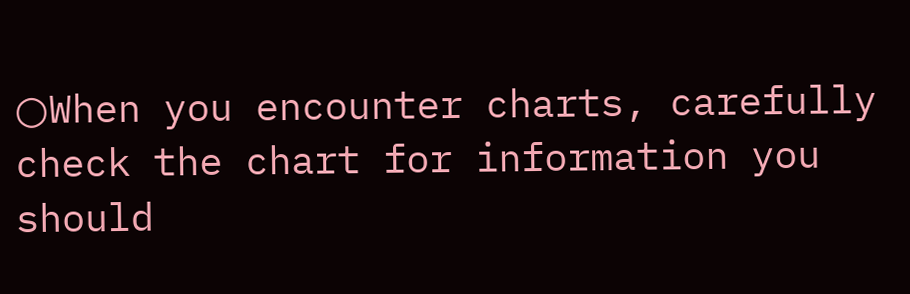○When you encounter charts, carefully check the chart for information you should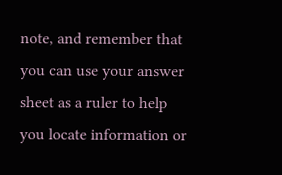note, and remember that you can use your answer sheet as a ruler to help you locate information or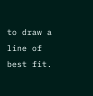to draw a line of best fit.